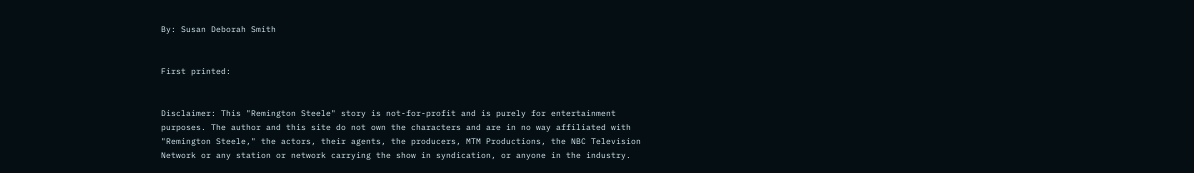By: Susan Deborah Smith


First printed:


Disclaimer: This "Remington Steele" story is not-for-profit and is purely for entertainment purposes. The author and this site do not own the characters and are in no way affiliated with "Remington Steele," the actors, their agents, the producers, MTM Productions, the NBC Television Network or any station or network carrying the show in syndication, or anyone in the industry.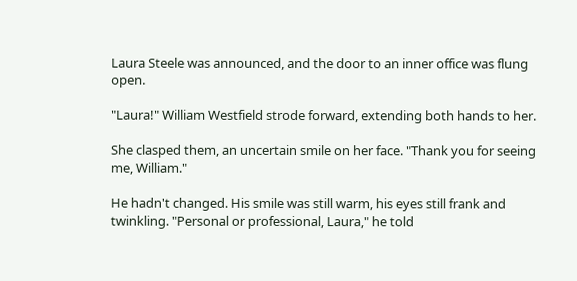Laura Steele was announced, and the door to an inner office was flung open.

"Laura!" William Westfield strode forward, extending both hands to her.

She clasped them, an uncertain smile on her face. "Thank you for seeing me, William."

He hadn't changed. His smile was still warm, his eyes still frank and twinkling. "Personal or professional, Laura," he told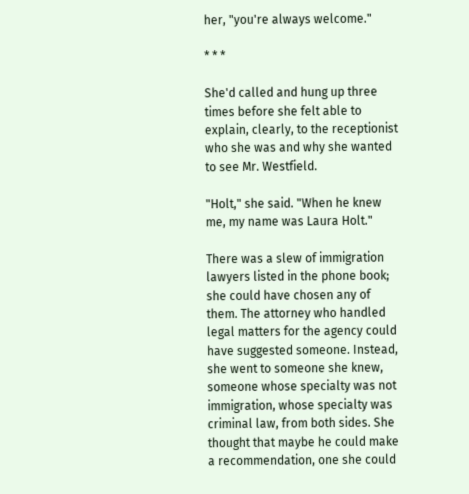her, "you're always welcome."

* * *

She'd called and hung up three times before she felt able to explain, clearly, to the receptionist who she was and why she wanted to see Mr. Westfield.

"Holt," she said. "When he knew me, my name was Laura Holt."

There was a slew of immigration lawyers listed in the phone book; she could have chosen any of them. The attorney who handled legal matters for the agency could have suggested someone. Instead, she went to someone she knew, someone whose specialty was not immigration, whose specialty was criminal law, from both sides. She thought that maybe he could make a recommendation, one she could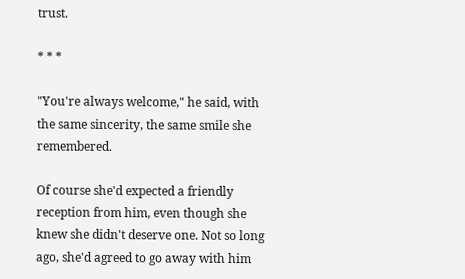trust.

* * *

"You're always welcome," he said, with the same sincerity, the same smile she remembered.

Of course she'd expected a friendly reception from him, even though she knew she didn't deserve one. Not so long ago, she'd agreed to go away with him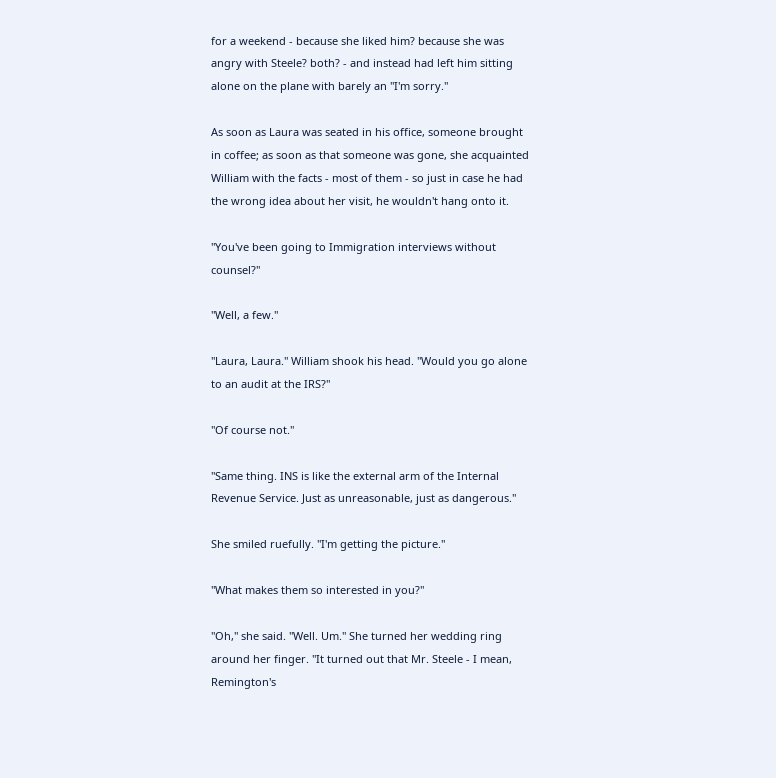for a weekend - because she liked him? because she was angry with Steele? both? - and instead had left him sitting alone on the plane with barely an "I'm sorry."

As soon as Laura was seated in his office, someone brought in coffee; as soon as that someone was gone, she acquainted William with the facts - most of them - so just in case he had the wrong idea about her visit, he wouldn't hang onto it.

"You've been going to Immigration interviews without counsel?"

"Well, a few."

"Laura, Laura." William shook his head. "Would you go alone to an audit at the IRS?"

"Of course not."

"Same thing. INS is like the external arm of the Internal Revenue Service. Just as unreasonable, just as dangerous."

She smiled ruefully. "I'm getting the picture."

"What makes them so interested in you?"

"Oh," she said. "Well. Um." She turned her wedding ring around her finger. "It turned out that Mr. Steele - I mean, Remington's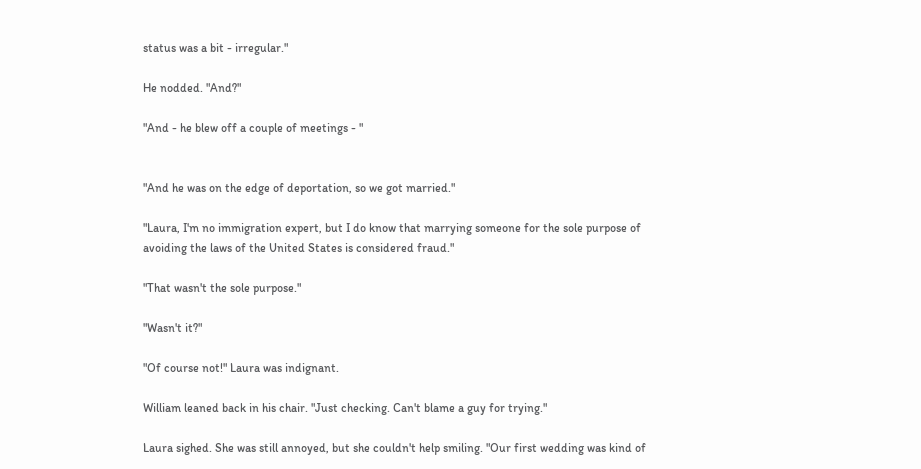status was a bit - irregular."

He nodded. "And?"

"And - he blew off a couple of meetings - "


"And he was on the edge of deportation, so we got married."

"Laura, I'm no immigration expert, but I do know that marrying someone for the sole purpose of avoiding the laws of the United States is considered fraud."

"That wasn't the sole purpose."

"Wasn't it?"

"Of course not!" Laura was indignant.

William leaned back in his chair. "Just checking. Can't blame a guy for trying."

Laura sighed. She was still annoyed, but she couldn't help smiling. "Our first wedding was kind of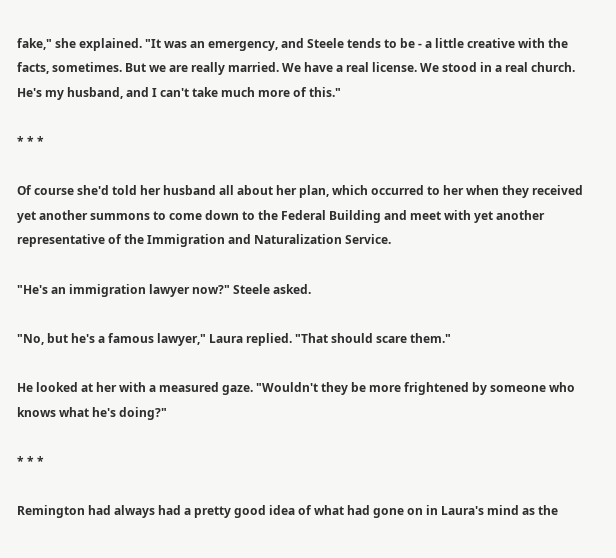fake," she explained. "It was an emergency, and Steele tends to be - a little creative with the facts, sometimes. But we are really married. We have a real license. We stood in a real church. He's my husband, and I can't take much more of this."

* * *

Of course she'd told her husband all about her plan, which occurred to her when they received yet another summons to come down to the Federal Building and meet with yet another representative of the Immigration and Naturalization Service.

"He's an immigration lawyer now?" Steele asked.

"No, but he's a famous lawyer," Laura replied. "That should scare them."

He looked at her with a measured gaze. "Wouldn't they be more frightened by someone who knows what he's doing?"

* * *

Remington had always had a pretty good idea of what had gone on in Laura's mind as the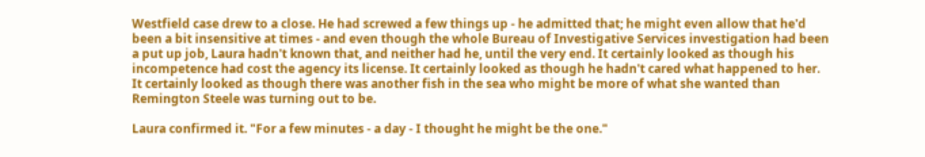Westfield case drew to a close. He had screwed a few things up - he admitted that; he might even allow that he'd been a bit insensitive at times - and even though the whole Bureau of Investigative Services investigation had been a put up job, Laura hadn't known that, and neither had he, until the very end. It certainly looked as though his incompetence had cost the agency its license. It certainly looked as though he hadn't cared what happened to her. It certainly looked as though there was another fish in the sea who might be more of what she wanted than Remington Steele was turning out to be.

Laura confirmed it. "For a few minutes - a day - I thought he might be the one."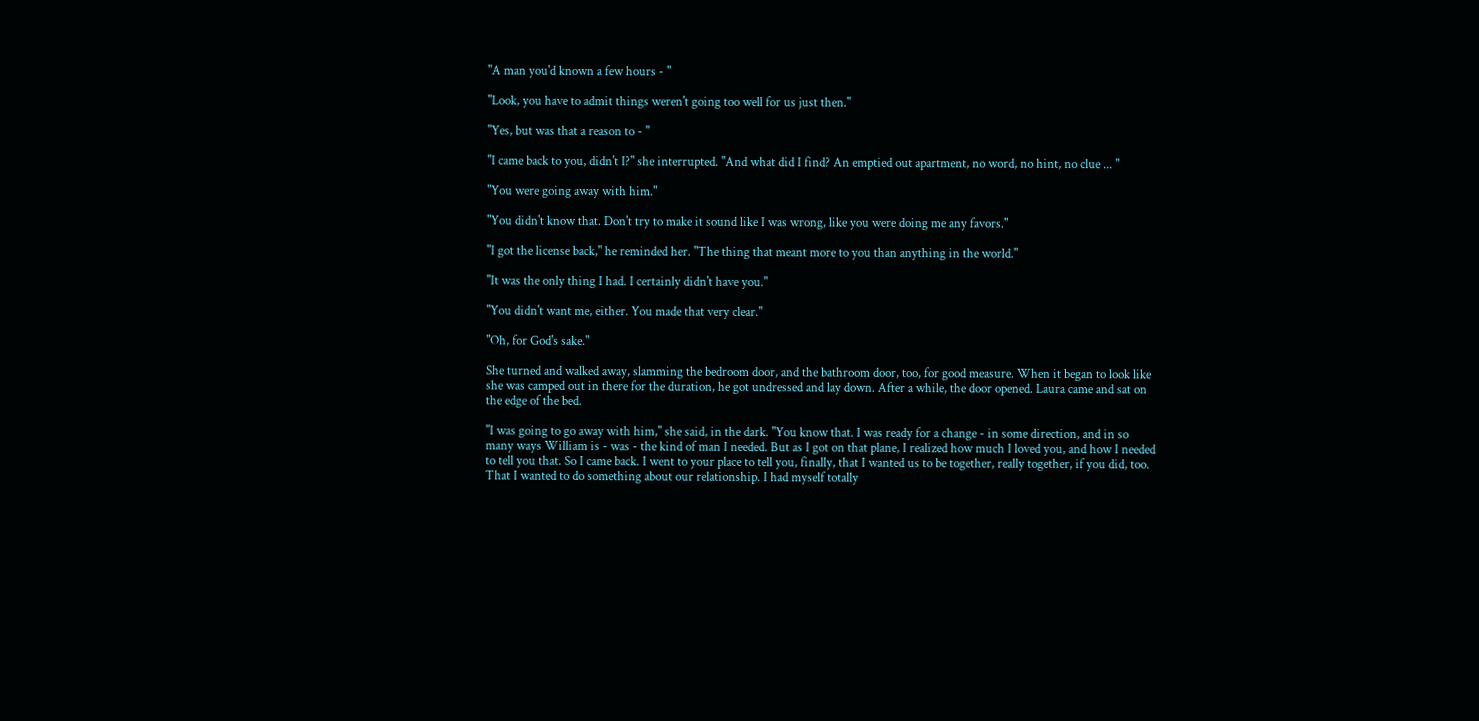"A man you'd known a few hours - "

"Look, you have to admit things weren't going too well for us just then."

"Yes, but was that a reason to - "

"I came back to you, didn't I?" she interrupted. "And what did I find? An emptied out apartment, no word, no hint, no clue ... "

"You were going away with him."

"You didn't know that. Don't try to make it sound like I was wrong, like you were doing me any favors."

"I got the license back," he reminded her. "The thing that meant more to you than anything in the world."

"It was the only thing I had. I certainly didn't have you."

"You didn't want me, either. You made that very clear."

"Oh, for God's sake."

She turned and walked away, slamming the bedroom door, and the bathroom door, too, for good measure. When it began to look like she was camped out in there for the duration, he got undressed and lay down. After a while, the door opened. Laura came and sat on the edge of the bed.

"I was going to go away with him," she said, in the dark. "You know that. I was ready for a change - in some direction, and in so many ways William is - was - the kind of man I needed. But as I got on that plane, I realized how much I loved you, and how I needed to tell you that. So I came back. I went to your place to tell you, finally, that I wanted us to be together, really together, if you did, too. That I wanted to do something about our relationship. I had myself totally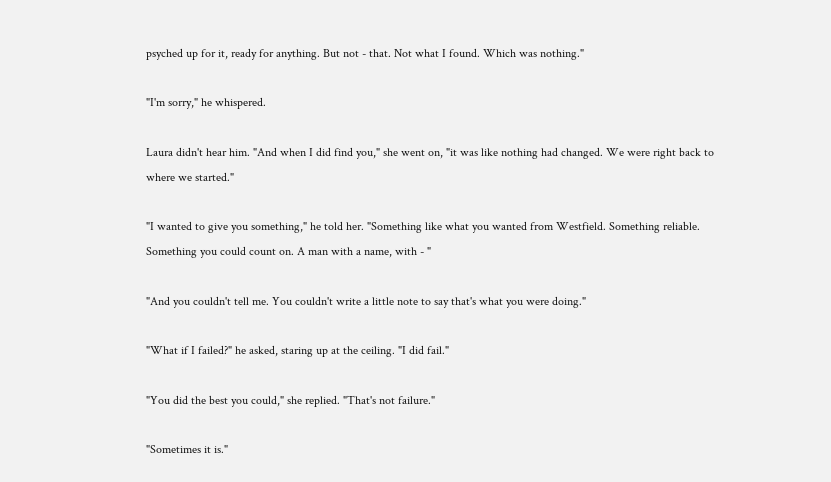psyched up for it, ready for anything. But not - that. Not what I found. Which was nothing."

"I'm sorry," he whispered.

Laura didn't hear him. "And when I did find you," she went on, "it was like nothing had changed. We were right back to where we started."

"I wanted to give you something," he told her. "Something like what you wanted from Westfield. Something reliable. Something you could count on. A man with a name, with - "

"And you couldn't tell me. You couldn't write a little note to say that's what you were doing."

"What if I failed?" he asked, staring up at the ceiling. "I did fail."

"You did the best you could," she replied. "That's not failure."

"Sometimes it is."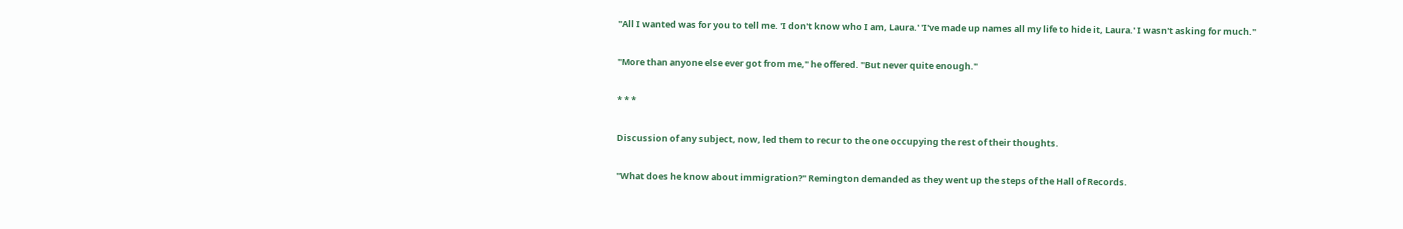"All I wanted was for you to tell me. 'I don't know who I am, Laura.' 'I've made up names all my life to hide it, Laura.' I wasn't asking for much."

"More than anyone else ever got from me," he offered. "But never quite enough."

* * *

Discussion of any subject, now, led them to recur to the one occupying the rest of their thoughts.

"What does he know about immigration?" Remington demanded as they went up the steps of the Hall of Records.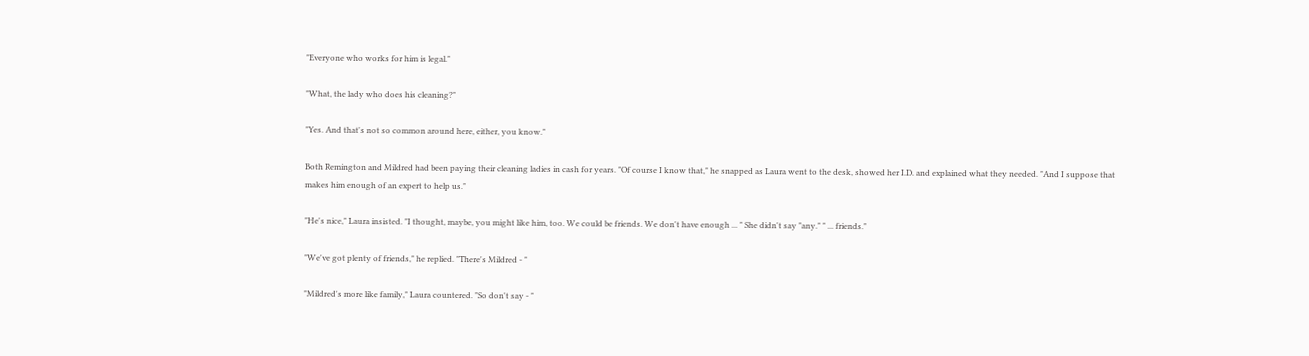"Everyone who works for him is legal."

"What, the lady who does his cleaning?"

"Yes. And that's not so common around here, either, you know."

Both Remington and Mildred had been paying their cleaning ladies in cash for years. "Of course I know that," he snapped as Laura went to the desk, showed her I.D. and explained what they needed. "And I suppose that makes him enough of an expert to help us."

"He's nice," Laura insisted. "I thought, maybe, you might like him, too. We could be friends. We don't have enough ... " She didn't say "any." " ... friends."

"We've got plenty of friends," he replied. "There's Mildred - "

"Mildred's more like family," Laura countered. "So don't say - "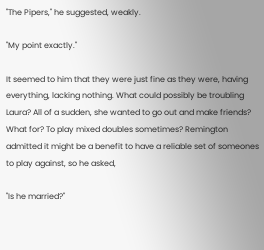"The Pipers," he suggested, weakly.

"My point exactly."

It seemed to him that they were just fine as they were, having everything, lacking nothing. What could possibly be troubling Laura? All of a sudden, she wanted to go out and make friends? What for? To play mixed doubles sometimes? Remington admitted it might be a benefit to have a reliable set of someones to play against, so he asked,

"Is he married?"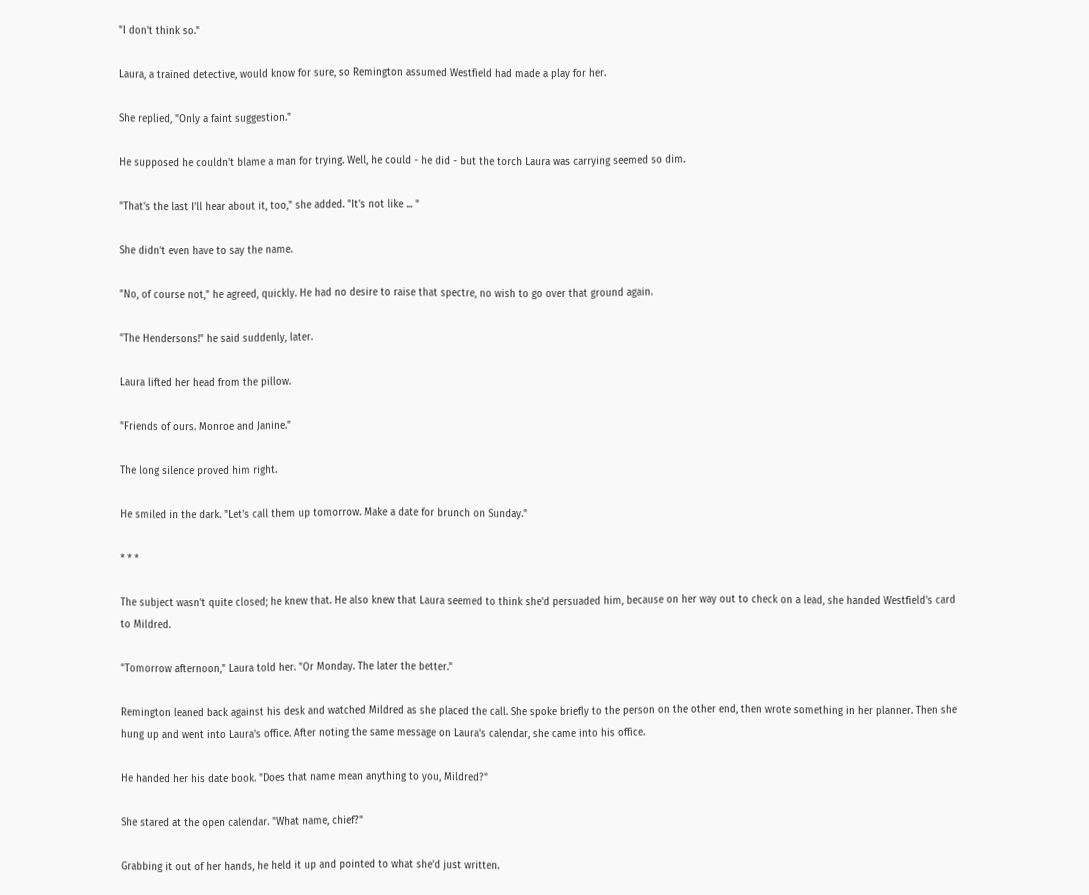"I don't think so."

Laura, a trained detective, would know for sure, so Remington assumed Westfield had made a play for her.

She replied, "Only a faint suggestion."

He supposed he couldn't blame a man for trying. Well, he could - he did - but the torch Laura was carrying seemed so dim.

"That's the last I'll hear about it, too," she added. "It's not like ... "

She didn't even have to say the name.

"No, of course not," he agreed, quickly. He had no desire to raise that spectre, no wish to go over that ground again.

"The Hendersons!" he said suddenly, later.

Laura lifted her head from the pillow.

"Friends of ours. Monroe and Janine."

The long silence proved him right.

He smiled in the dark. "Let's call them up tomorrow. Make a date for brunch on Sunday."

* * *

The subject wasn't quite closed; he knew that. He also knew that Laura seemed to think she'd persuaded him, because on her way out to check on a lead, she handed Westfield's card to Mildred.

"Tomorrow afternoon," Laura told her. "Or Monday. The later the better."

Remington leaned back against his desk and watched Mildred as she placed the call. She spoke briefly to the person on the other end, then wrote something in her planner. Then she hung up and went into Laura's office. After noting the same message on Laura's calendar, she came into his office.

He handed her his date book. "Does that name mean anything to you, Mildred?"

She stared at the open calendar. "What name, chief?"

Grabbing it out of her hands, he held it up and pointed to what she'd just written.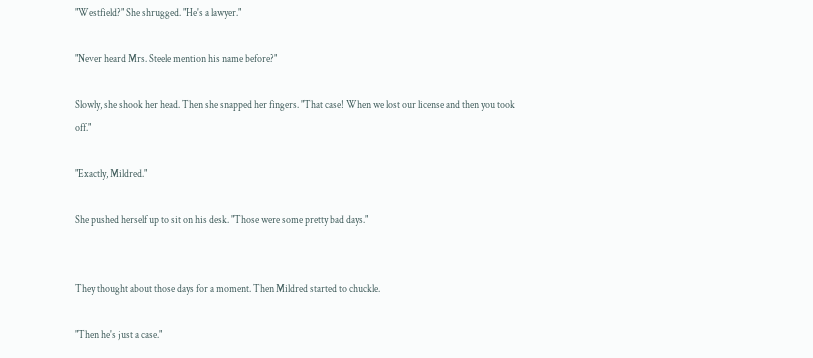"Westfield?" She shrugged. "He's a lawyer."

"Never heard Mrs. Steele mention his name before?"

Slowly, she shook her head. Then she snapped her fingers. "That case! When we lost our license and then you took off."

"Exactly, Mildred."

She pushed herself up to sit on his desk. "Those were some pretty bad days."


They thought about those days for a moment. Then Mildred started to chuckle.

"Then he's just a case."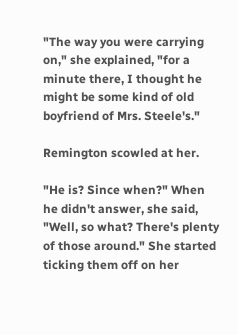"The way you were carrying on," she explained, "for a minute there, I thought he might be some kind of old boyfriend of Mrs. Steele's."

Remington scowled at her.

"He is? Since when?" When he didn't answer, she said, "Well, so what? There's plenty of those around." She started ticking them off on her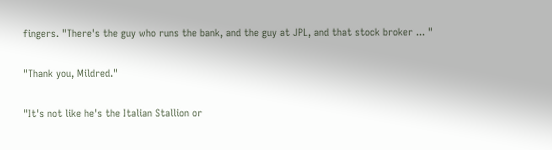fingers. "There's the guy who runs the bank, and the guy at JPL, and that stock broker ... "

"Thank you, Mildred."

"It's not like he's the Italian Stallion or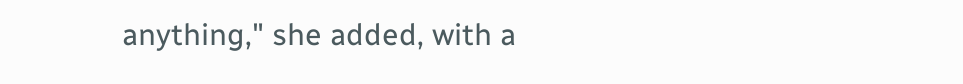anything," she added, with a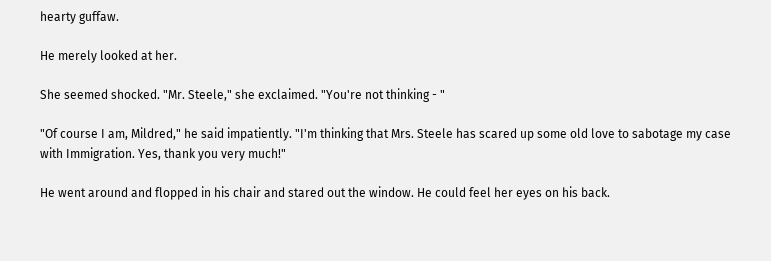hearty guffaw.

He merely looked at her.

She seemed shocked. "Mr. Steele," she exclaimed. "You're not thinking - "

"Of course I am, Mildred," he said impatiently. "I'm thinking that Mrs. Steele has scared up some old love to sabotage my case with Immigration. Yes, thank you very much!"

He went around and flopped in his chair and stared out the window. He could feel her eyes on his back.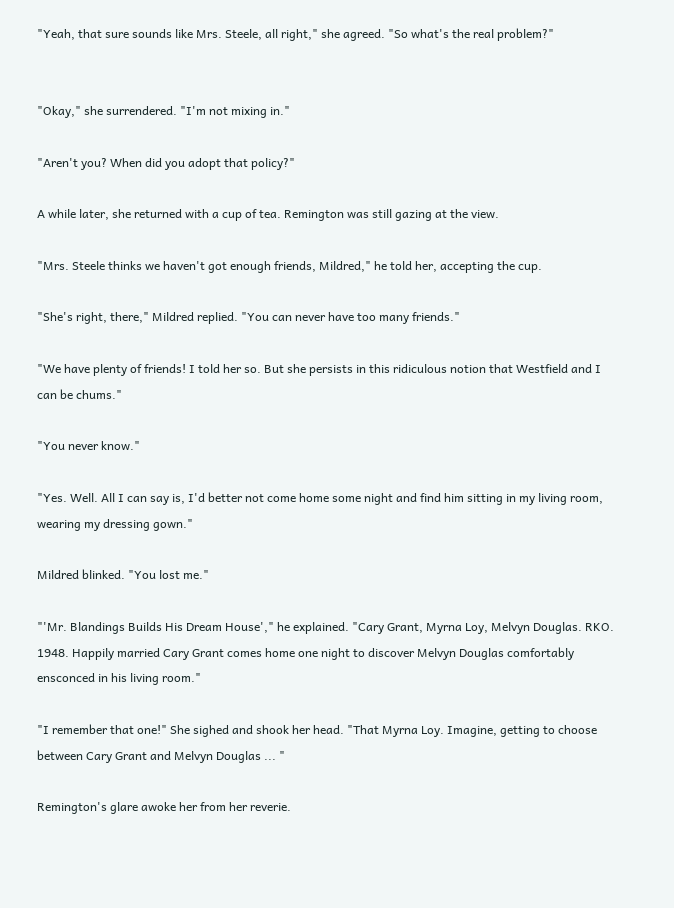"Yeah, that sure sounds like Mrs. Steele, all right," she agreed. "So what's the real problem?"


"Okay," she surrendered. "I'm not mixing in."

"Aren't you? When did you adopt that policy?"

A while later, she returned with a cup of tea. Remington was still gazing at the view.

"Mrs. Steele thinks we haven't got enough friends, Mildred," he told her, accepting the cup.

"She's right, there," Mildred replied. "You can never have too many friends."

"We have plenty of friends! I told her so. But she persists in this ridiculous notion that Westfield and I can be chums."

"You never know."

"Yes. Well. All I can say is, I'd better not come home some night and find him sitting in my living room, wearing my dressing gown."

Mildred blinked. "You lost me."

"'Mr. Blandings Builds His Dream House'," he explained. "Cary Grant, Myrna Loy, Melvyn Douglas. RKO. 1948. Happily married Cary Grant comes home one night to discover Melvyn Douglas comfortably ensconced in his living room."

"I remember that one!" She sighed and shook her head. "That Myrna Loy. Imagine, getting to choose between Cary Grant and Melvyn Douglas ... "

Remington's glare awoke her from her reverie.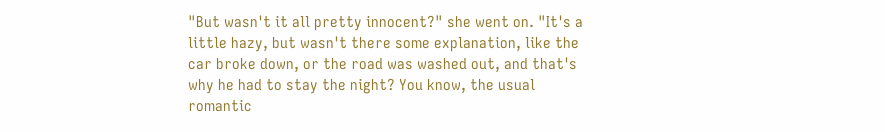"But wasn't it all pretty innocent?" she went on. "It's a little hazy, but wasn't there some explanation, like the car broke down, or the road was washed out, and that's why he had to stay the night? You know, the usual romantic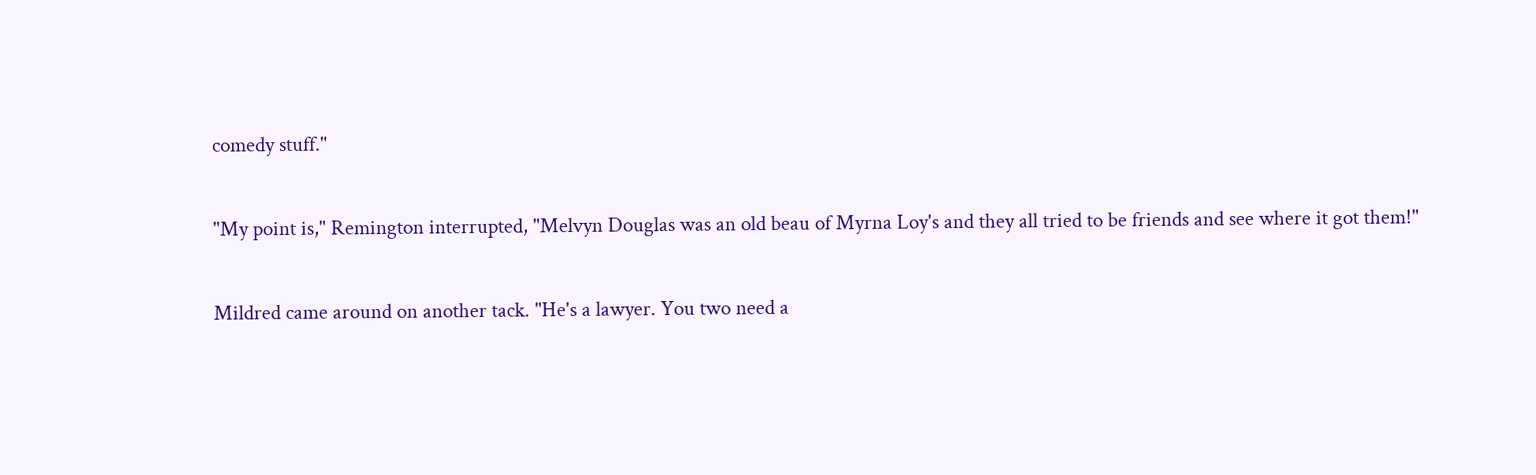comedy stuff."

"My point is," Remington interrupted, "Melvyn Douglas was an old beau of Myrna Loy's and they all tried to be friends and see where it got them!"

Mildred came around on another tack. "He's a lawyer. You two need a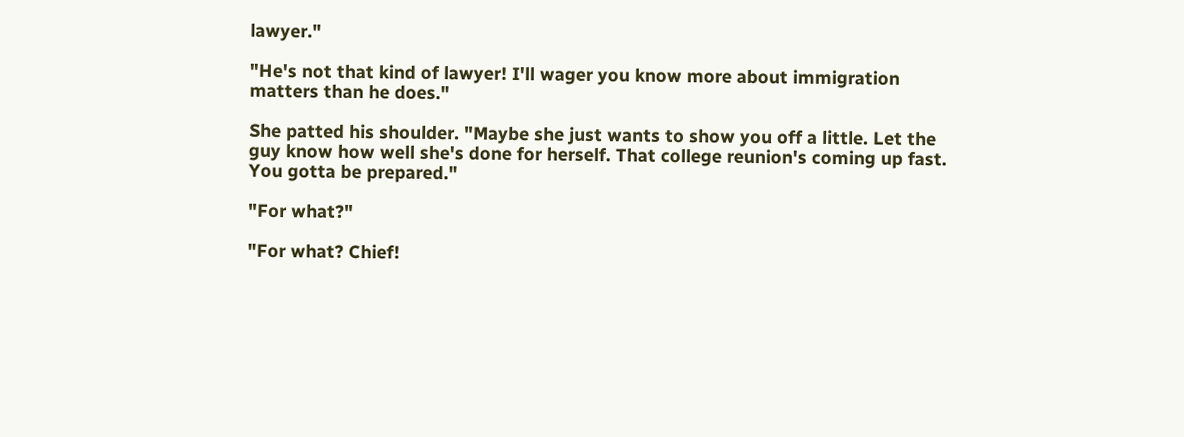lawyer."

"He's not that kind of lawyer! I'll wager you know more about immigration matters than he does."

She patted his shoulder. "Maybe she just wants to show you off a little. Let the guy know how well she's done for herself. That college reunion's coming up fast. You gotta be prepared."

"For what?"

"For what? Chief!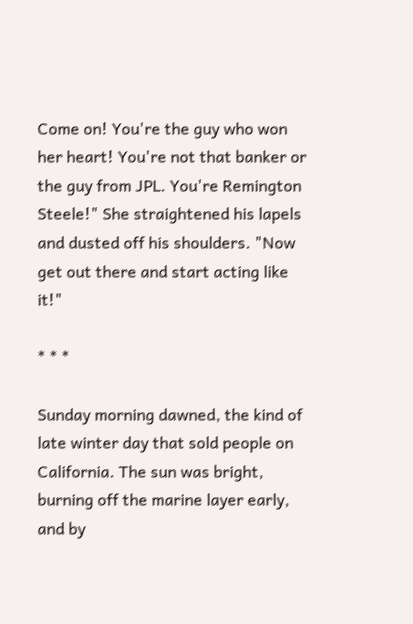Come on! You're the guy who won her heart! You're not that banker or the guy from JPL. You're Remington Steele!" She straightened his lapels and dusted off his shoulders. "Now get out there and start acting like it!"

* * *

Sunday morning dawned, the kind of late winter day that sold people on California. The sun was bright, burning off the marine layer early, and by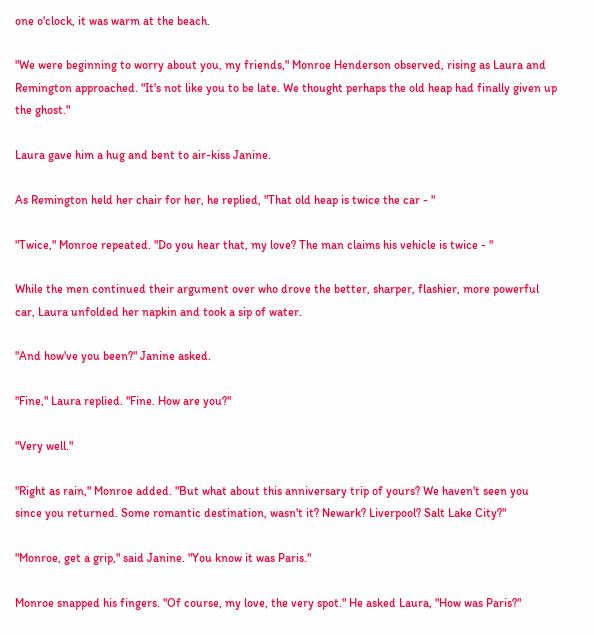one o'clock, it was warm at the beach.

"We were beginning to worry about you, my friends," Monroe Henderson observed, rising as Laura and Remington approached. "It's not like you to be late. We thought perhaps the old heap had finally given up the ghost."

Laura gave him a hug and bent to air-kiss Janine.

As Remington held her chair for her, he replied, "That old heap is twice the car - "

"Twice," Monroe repeated. "Do you hear that, my love? The man claims his vehicle is twice - "

While the men continued their argument over who drove the better, sharper, flashier, more powerful car, Laura unfolded her napkin and took a sip of water.

"And how've you been?" Janine asked.

"Fine," Laura replied. "Fine. How are you?"

"Very well."

"Right as rain," Monroe added. "But what about this anniversary trip of yours? We haven't seen you since you returned. Some romantic destination, wasn't it? Newark? Liverpool? Salt Lake City?"

"Monroe, get a grip," said Janine. "You know it was Paris."

Monroe snapped his fingers. "Of course, my love, the very spot." He asked Laura, "How was Paris?"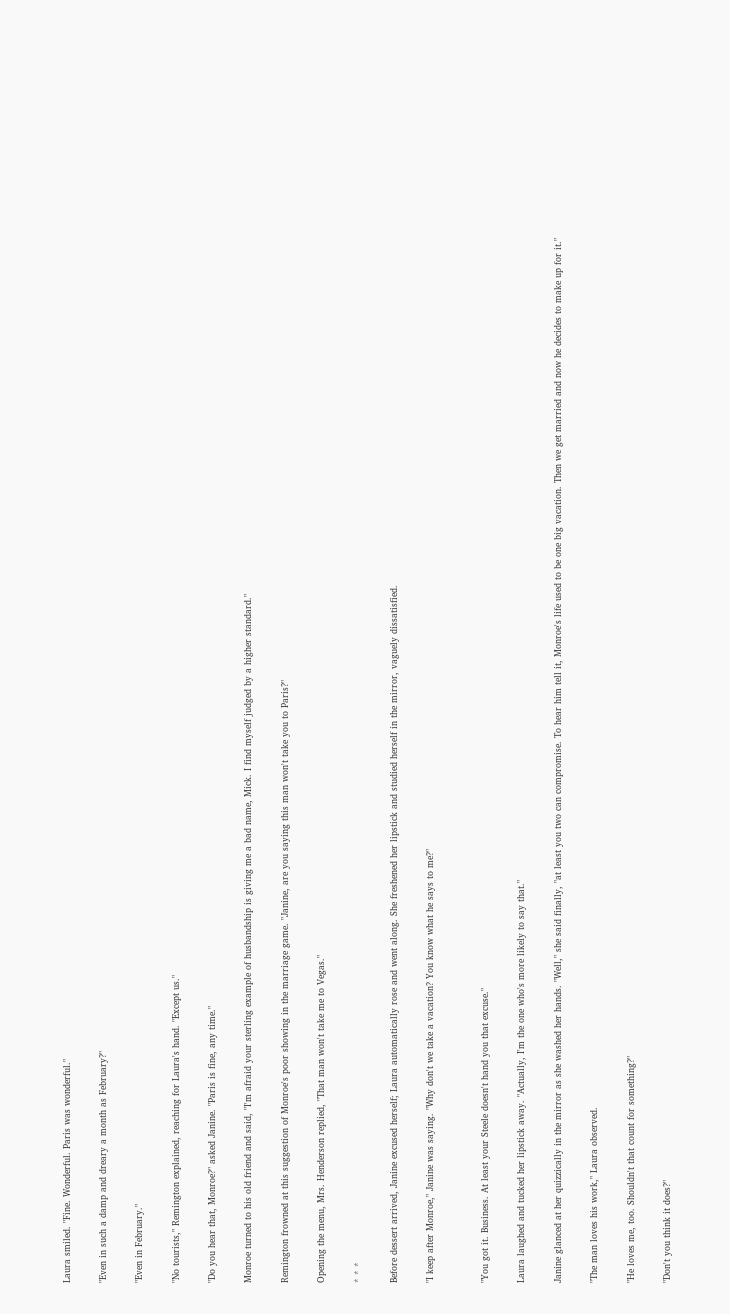Laura smiled. "Fine. Wonderful. Paris was wonderful."

"Even in such a damp and dreary a month as February?"

"Even in February."

"No tourists," Remington explained, reaching for Laura's hand. "Except us."

"Do you hear that, Monroe?" asked Janine. "Paris is fine, any time."

Monroe turned to his old friend and said, "I'm afraid your sterling example of husbandship is giving me a bad name, Mick. I find myself judged by a higher standard."

Remington frowned at this suggestion of Monroe's poor showing in the marriage game. "Janine, are you saying this man won't take you to Paris?"

Opening the menu, Mrs. Henderson replied, "That man won't take me to Vegas."

* * *

Before dessert arrived, Janine excused herself; Laura automatically rose and went along. She freshened her lipstick and studied herself in the mirror, vaguely dissatisfied.

"I keep after Monroe," Janine was saying. "Why don't we take a vacation? You know what he says to me?"


"You got it. Business. At least your Steele doesn't hand you that excuse."

Laura laughed and tucked her lipstick away. "Actually, I'm the one who's more likely to say that."

Janine glanced at her quizzically in the mirror as she washed her hands. "Well," she said finally, "at least you two can compromise. To hear him tell it, Monroe's life used to be one big vacation. Then we get married and now he decides to make up for it."

"The man loves his work," Laura observed.

"He loves me, too. Shouldn't that count for something?"

"Don't you think it does?"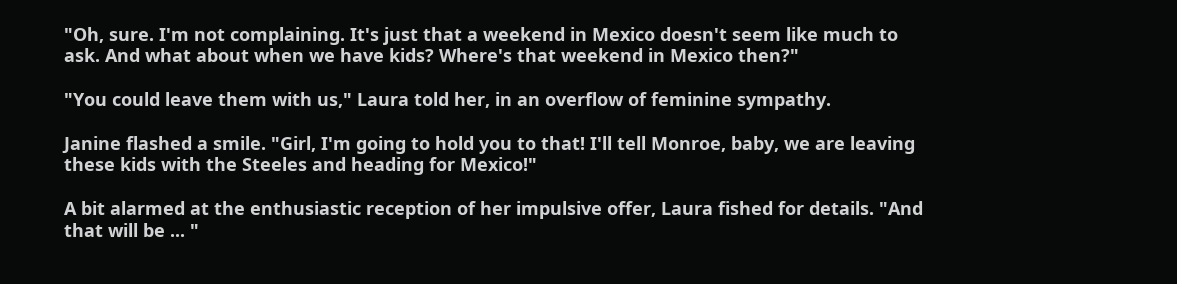"Oh, sure. I'm not complaining. It's just that a weekend in Mexico doesn't seem like much to ask. And what about when we have kids? Where's that weekend in Mexico then?"

"You could leave them with us," Laura told her, in an overflow of feminine sympathy.

Janine flashed a smile. "Girl, I'm going to hold you to that! I'll tell Monroe, baby, we are leaving these kids with the Steeles and heading for Mexico!"

A bit alarmed at the enthusiastic reception of her impulsive offer, Laura fished for details. "And that will be ... "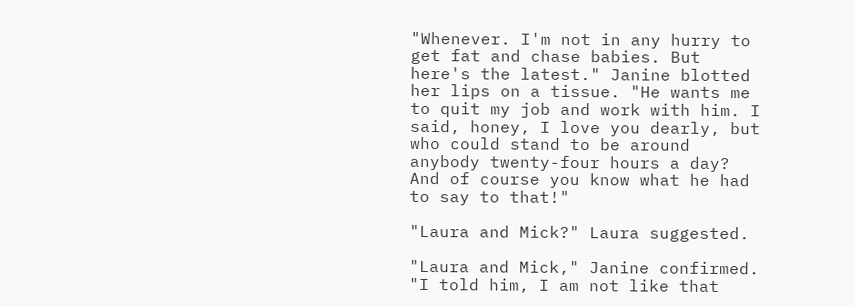"Whenever. I'm not in any hurry to get fat and chase babies. But here's the latest." Janine blotted her lips on a tissue. "He wants me to quit my job and work with him. I said, honey, I love you dearly, but who could stand to be around anybody twenty-four hours a day? And of course you know what he had to say to that!"

"Laura and Mick?" Laura suggested.

"Laura and Mick," Janine confirmed. "I told him, I am not like that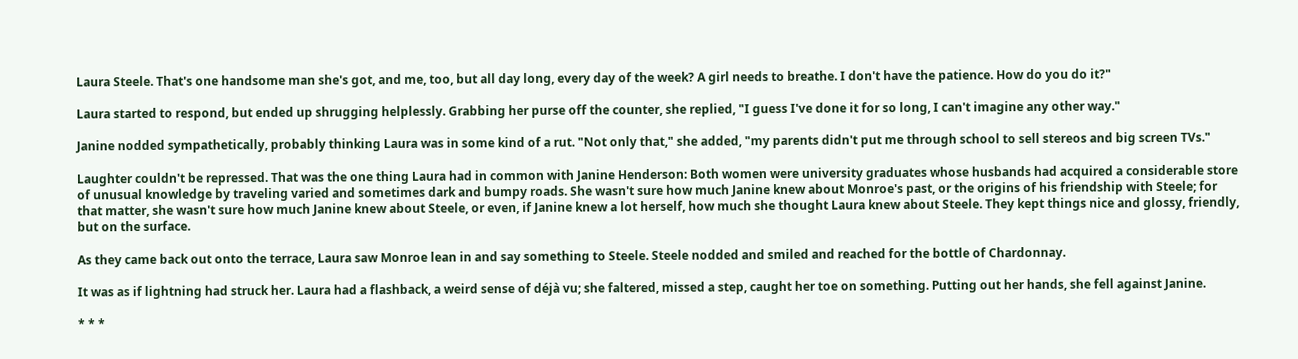Laura Steele. That's one handsome man she's got, and me, too, but all day long, every day of the week? A girl needs to breathe. I don't have the patience. How do you do it?"

Laura started to respond, but ended up shrugging helplessly. Grabbing her purse off the counter, she replied, "I guess I've done it for so long, I can't imagine any other way."

Janine nodded sympathetically, probably thinking Laura was in some kind of a rut. "Not only that," she added, "my parents didn't put me through school to sell stereos and big screen TVs."

Laughter couldn't be repressed. That was the one thing Laura had in common with Janine Henderson: Both women were university graduates whose husbands had acquired a considerable store of unusual knowledge by traveling varied and sometimes dark and bumpy roads. She wasn't sure how much Janine knew about Monroe's past, or the origins of his friendship with Steele; for that matter, she wasn't sure how much Janine knew about Steele, or even, if Janine knew a lot herself, how much she thought Laura knew about Steele. They kept things nice and glossy, friendly, but on the surface.

As they came back out onto the terrace, Laura saw Monroe lean in and say something to Steele. Steele nodded and smiled and reached for the bottle of Chardonnay.

It was as if lightning had struck her. Laura had a flashback, a weird sense of déjà vu; she faltered, missed a step, caught her toe on something. Putting out her hands, she fell against Janine.

* * *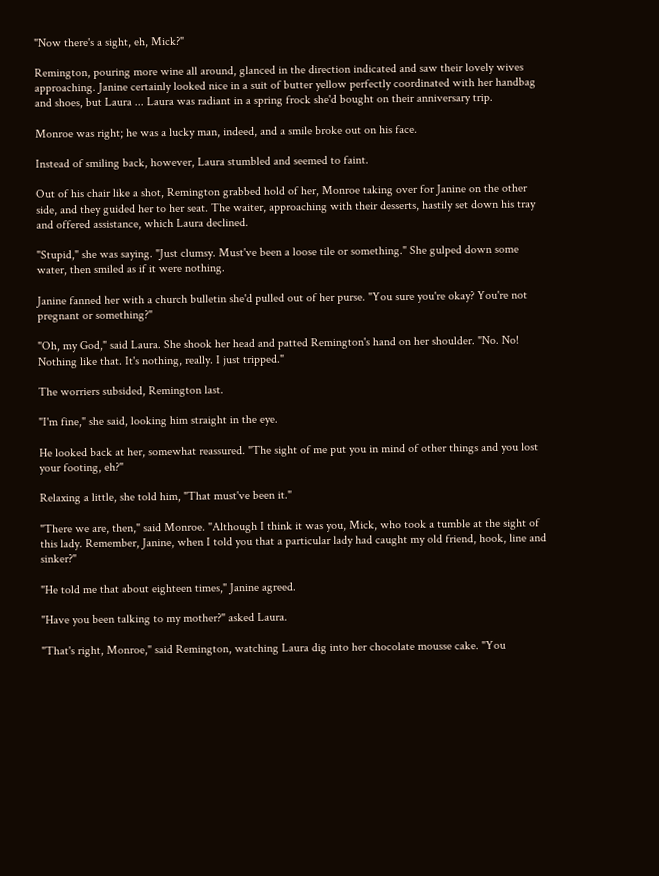"Now there's a sight, eh, Mick?"

Remington, pouring more wine all around, glanced in the direction indicated and saw their lovely wives approaching. Janine certainly looked nice in a suit of butter yellow perfectly coordinated with her handbag and shoes, but Laura ... Laura was radiant in a spring frock she'd bought on their anniversary trip.

Monroe was right; he was a lucky man, indeed, and a smile broke out on his face.

Instead of smiling back, however, Laura stumbled and seemed to faint.

Out of his chair like a shot, Remington grabbed hold of her, Monroe taking over for Janine on the other side, and they guided her to her seat. The waiter, approaching with their desserts, hastily set down his tray and offered assistance, which Laura declined.

"Stupid," she was saying. "Just clumsy. Must've been a loose tile or something." She gulped down some water, then smiled as if it were nothing.

Janine fanned her with a church bulletin she'd pulled out of her purse. "You sure you're okay? You're not pregnant or something?"

"Oh, my God," said Laura. She shook her head and patted Remington's hand on her shoulder. "No. No! Nothing like that. It's nothing, really. I just tripped."

The worriers subsided, Remington last.

"I'm fine," she said, looking him straight in the eye.

He looked back at her, somewhat reassured. "The sight of me put you in mind of other things and you lost your footing, eh?"

Relaxing a little, she told him, "That must've been it."

"There we are, then," said Monroe. "Although I think it was you, Mick, who took a tumble at the sight of this lady. Remember, Janine, when I told you that a particular lady had caught my old friend, hook, line and sinker?"

"He told me that about eighteen times," Janine agreed.

"Have you been talking to my mother?" asked Laura.

"That's right, Monroe," said Remington, watching Laura dig into her chocolate mousse cake. "You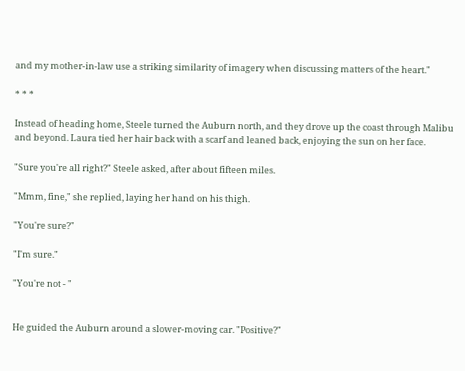and my mother-in-law use a striking similarity of imagery when discussing matters of the heart."

* * *

Instead of heading home, Steele turned the Auburn north, and they drove up the coast through Malibu and beyond. Laura tied her hair back with a scarf and leaned back, enjoying the sun on her face.

"Sure you're all right?" Steele asked, after about fifteen miles.

"Mmm, fine," she replied, laying her hand on his thigh.

"You're sure?"

"I'm sure."

"You're not - "


He guided the Auburn around a slower-moving car. "Positive?"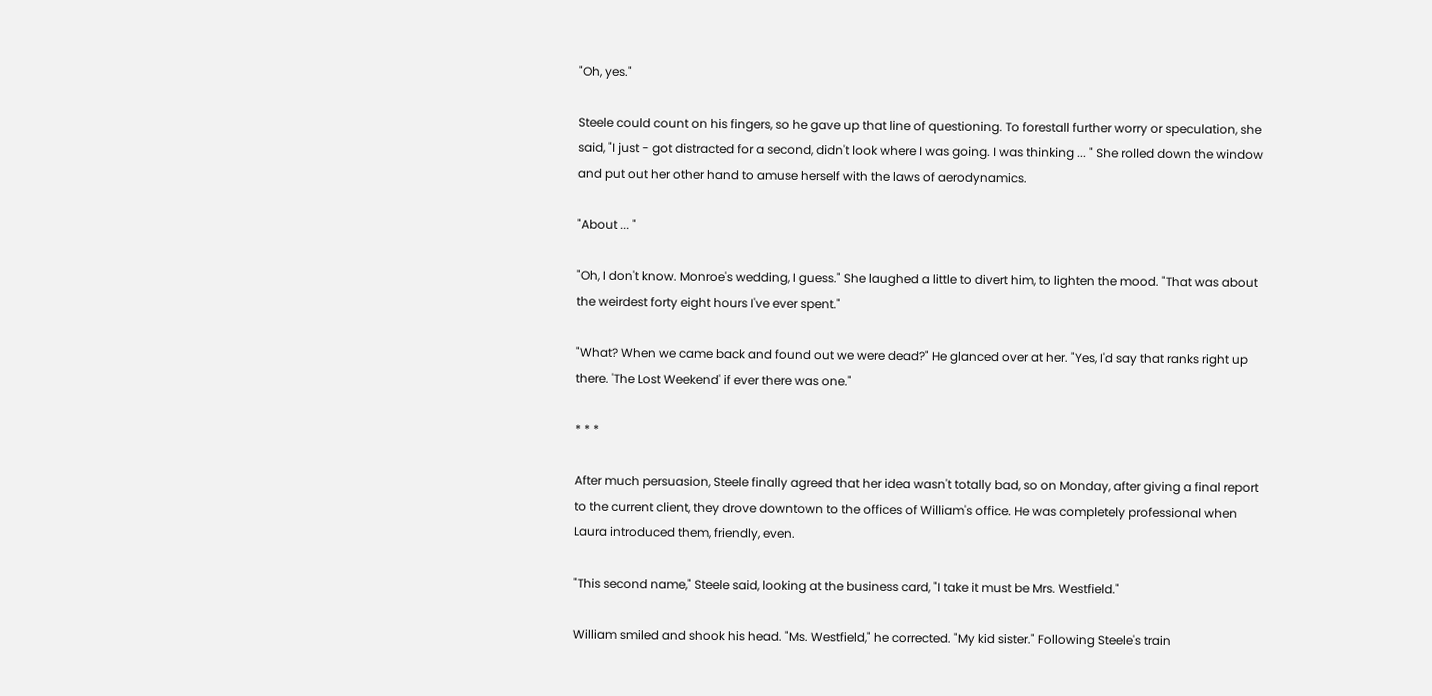"Oh, yes."

Steele could count on his fingers, so he gave up that line of questioning. To forestall further worry or speculation, she said, "I just - got distracted for a second, didn't look where I was going. I was thinking ... " She rolled down the window and put out her other hand to amuse herself with the laws of aerodynamics.

"About ... "

"Oh, I don't know. Monroe's wedding, I guess." She laughed a little to divert him, to lighten the mood. "That was about the weirdest forty eight hours I've ever spent."

"What? When we came back and found out we were dead?" He glanced over at her. "Yes, I'd say that ranks right up there. 'The Lost Weekend' if ever there was one."

* * *

After much persuasion, Steele finally agreed that her idea wasn't totally bad, so on Monday, after giving a final report to the current client, they drove downtown to the offices of William's office. He was completely professional when Laura introduced them, friendly, even.

"This second name," Steele said, looking at the business card, "I take it must be Mrs. Westfield."

William smiled and shook his head. "Ms. Westfield," he corrected. "My kid sister." Following Steele's train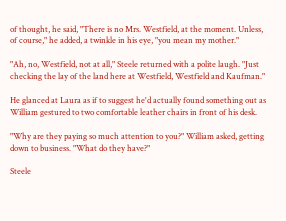of thought, he said, "There is no Mrs. Westfield, at the moment. Unless, of course," he added, a twinkle in his eye, "you mean my mother."

"Ah, no, Westfield, not at all," Steele returned with a polite laugh. "Just checking the lay of the land here at Westfield, Westfield and Kaufman."

He glanced at Laura as if to suggest he'd actually found something out as William gestured to two comfortable leather chairs in front of his desk.

"Why are they paying so much attention to you?" William asked, getting down to business. "What do they have?"

Steele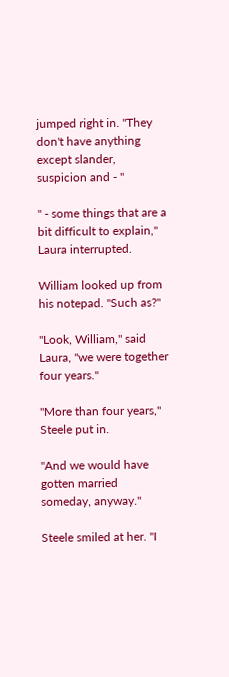jumped right in. "They don't have anything except slander, suspicion and - "

" - some things that are a bit difficult to explain," Laura interrupted.

William looked up from his notepad. "Such as?"

"Look, William," said Laura, "we were together four years."

"More than four years," Steele put in.

"And we would have gotten married someday, anyway."

Steele smiled at her. "I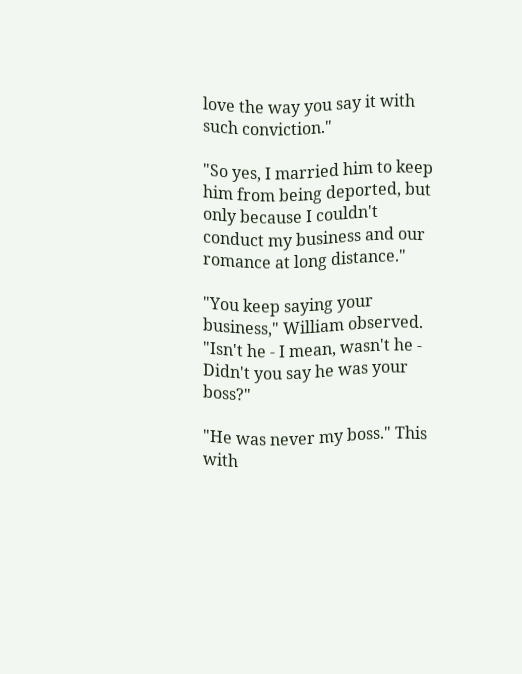love the way you say it with such conviction."

"So yes, I married him to keep him from being deported, but only because I couldn't conduct my business and our romance at long distance."

"You keep saying your business," William observed. "Isn't he - I mean, wasn't he - Didn't you say he was your boss?"

"He was never my boss." This with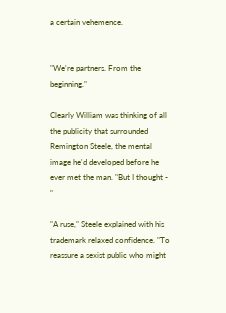a certain vehemence.


"We're partners. From the beginning."

Clearly William was thinking of all the publicity that surrounded Remington Steele, the mental image he'd developed before he ever met the man. "But I thought - "

"A ruse," Steele explained with his trademark relaxed confidence. "To reassure a sexist public who might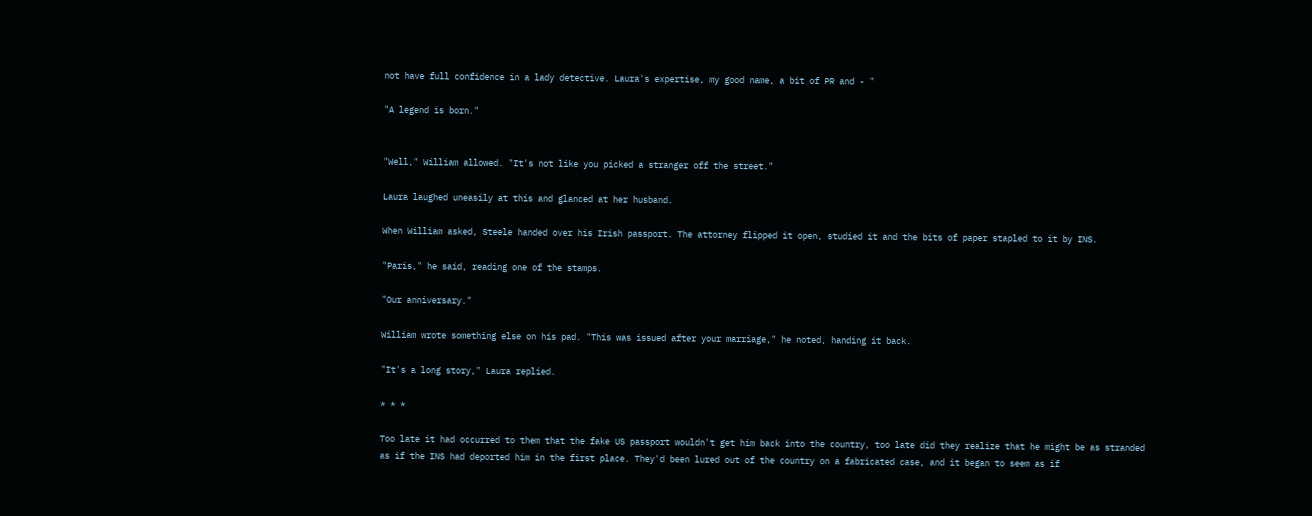not have full confidence in a lady detective. Laura's expertise, my good name, a bit of PR and - "

"A legend is born."


"Well," William allowed. "It's not like you picked a stranger off the street."

Laura laughed uneasily at this and glanced at her husband.

When William asked, Steele handed over his Irish passport. The attorney flipped it open, studied it and the bits of paper stapled to it by INS.

"Paris," he said, reading one of the stamps.

"Our anniversary."

William wrote something else on his pad. "This was issued after your marriage," he noted, handing it back.

"It's a long story," Laura replied.

* * *

Too late it had occurred to them that the fake US passport wouldn't get him back into the country, too late did they realize that he might be as stranded as if the INS had deported him in the first place. They'd been lured out of the country on a fabricated case, and it began to seem as if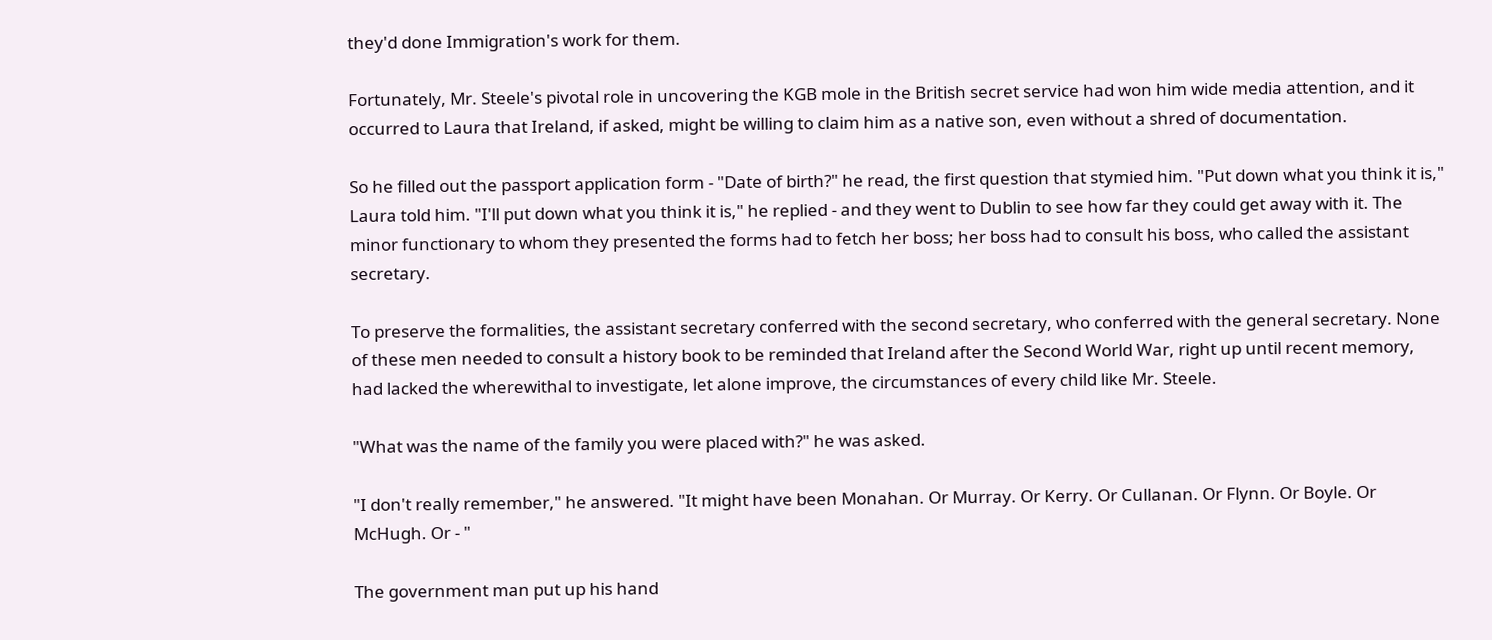they'd done Immigration's work for them.

Fortunately, Mr. Steele's pivotal role in uncovering the KGB mole in the British secret service had won him wide media attention, and it occurred to Laura that Ireland, if asked, might be willing to claim him as a native son, even without a shred of documentation.

So he filled out the passport application form - "Date of birth?" he read, the first question that stymied him. "Put down what you think it is," Laura told him. "I'll put down what you think it is," he replied - and they went to Dublin to see how far they could get away with it. The minor functionary to whom they presented the forms had to fetch her boss; her boss had to consult his boss, who called the assistant secretary.

To preserve the formalities, the assistant secretary conferred with the second secretary, who conferred with the general secretary. None of these men needed to consult a history book to be reminded that Ireland after the Second World War, right up until recent memory, had lacked the wherewithal to investigate, let alone improve, the circumstances of every child like Mr. Steele.

"What was the name of the family you were placed with?" he was asked.

"I don't really remember," he answered. "It might have been Monahan. Or Murray. Or Kerry. Or Cullanan. Or Flynn. Or Boyle. Or McHugh. Or - "

The government man put up his hand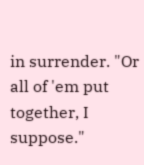in surrender. "Or all of 'em put together, I suppose."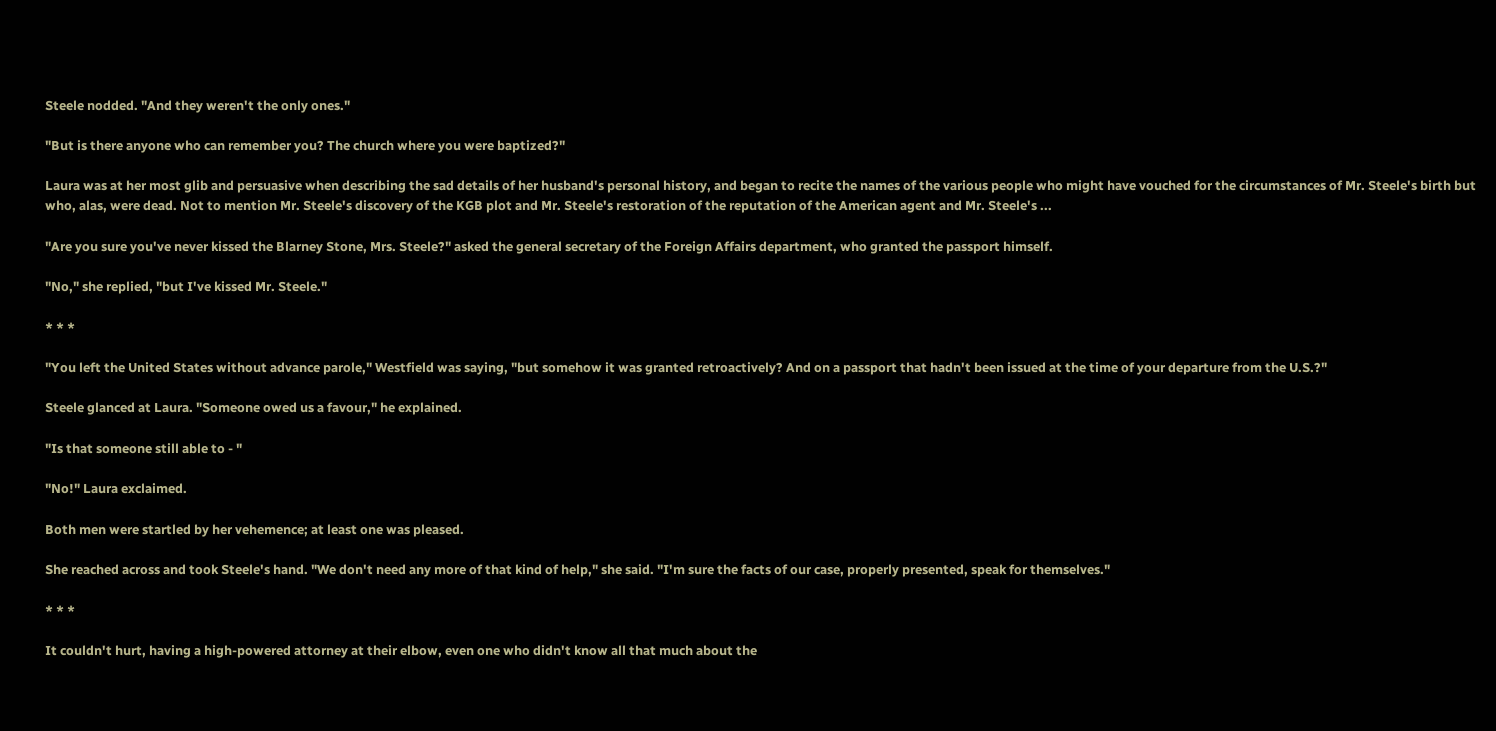Steele nodded. "And they weren't the only ones."

"But is there anyone who can remember you? The church where you were baptized?"

Laura was at her most glib and persuasive when describing the sad details of her husband's personal history, and began to recite the names of the various people who might have vouched for the circumstances of Mr. Steele's birth but who, alas, were dead. Not to mention Mr. Steele's discovery of the KGB plot and Mr. Steele's restoration of the reputation of the American agent and Mr. Steele's ...

"Are you sure you've never kissed the Blarney Stone, Mrs. Steele?" asked the general secretary of the Foreign Affairs department, who granted the passport himself.

"No," she replied, "but I've kissed Mr. Steele."

* * *

"You left the United States without advance parole," Westfield was saying, "but somehow it was granted retroactively? And on a passport that hadn't been issued at the time of your departure from the U.S.?"

Steele glanced at Laura. "Someone owed us a favour," he explained.

"Is that someone still able to - "

"No!" Laura exclaimed.

Both men were startled by her vehemence; at least one was pleased.

She reached across and took Steele's hand. "We don't need any more of that kind of help," she said. "I'm sure the facts of our case, properly presented, speak for themselves."

* * *

It couldn't hurt, having a high-powered attorney at their elbow, even one who didn't know all that much about the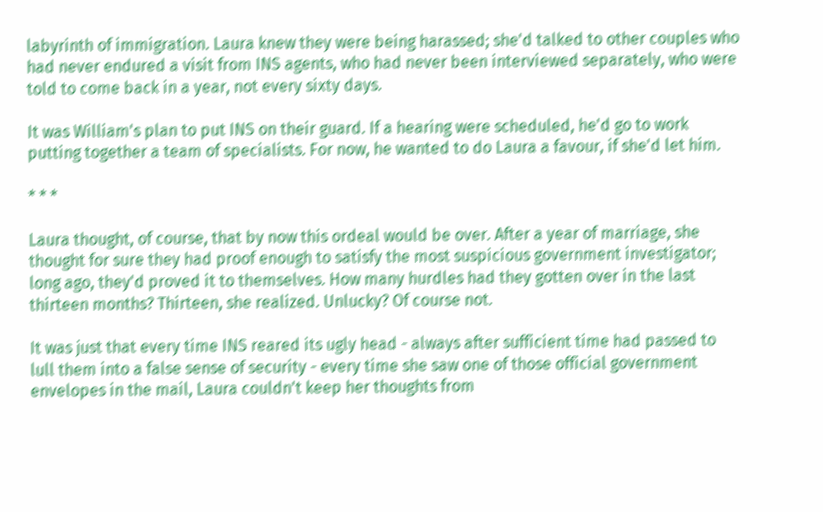labyrinth of immigration. Laura knew they were being harassed; she'd talked to other couples who had never endured a visit from INS agents, who had never been interviewed separately, who were told to come back in a year, not every sixty days.

It was William's plan to put INS on their guard. If a hearing were scheduled, he'd go to work putting together a team of specialists. For now, he wanted to do Laura a favour, if she'd let him.

* * *

Laura thought, of course, that by now this ordeal would be over. After a year of marriage, she thought for sure they had proof enough to satisfy the most suspicious government investigator; long ago, they'd proved it to themselves. How many hurdles had they gotten over in the last thirteen months? Thirteen, she realized. Unlucky? Of course not.

It was just that every time INS reared its ugly head - always after sufficient time had passed to lull them into a false sense of security - every time she saw one of those official government envelopes in the mail, Laura couldn't keep her thoughts from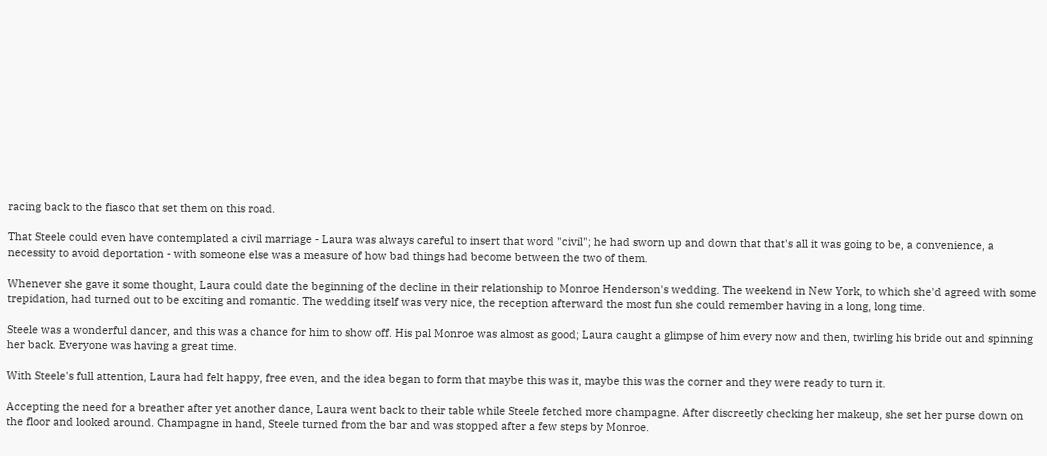racing back to the fiasco that set them on this road.

That Steele could even have contemplated a civil marriage - Laura was always careful to insert that word "civil"; he had sworn up and down that that's all it was going to be, a convenience, a necessity to avoid deportation - with someone else was a measure of how bad things had become between the two of them.

Whenever she gave it some thought, Laura could date the beginning of the decline in their relationship to Monroe Henderson's wedding. The weekend in New York, to which she'd agreed with some trepidation, had turned out to be exciting and romantic. The wedding itself was very nice, the reception afterward the most fun she could remember having in a long, long time.

Steele was a wonderful dancer, and this was a chance for him to show off. His pal Monroe was almost as good; Laura caught a glimpse of him every now and then, twirling his bride out and spinning her back. Everyone was having a great time.

With Steele's full attention, Laura had felt happy, free even, and the idea began to form that maybe this was it, maybe this was the corner and they were ready to turn it.

Accepting the need for a breather after yet another dance, Laura went back to their table while Steele fetched more champagne. After discreetly checking her makeup, she set her purse down on the floor and looked around. Champagne in hand, Steele turned from the bar and was stopped after a few steps by Monroe.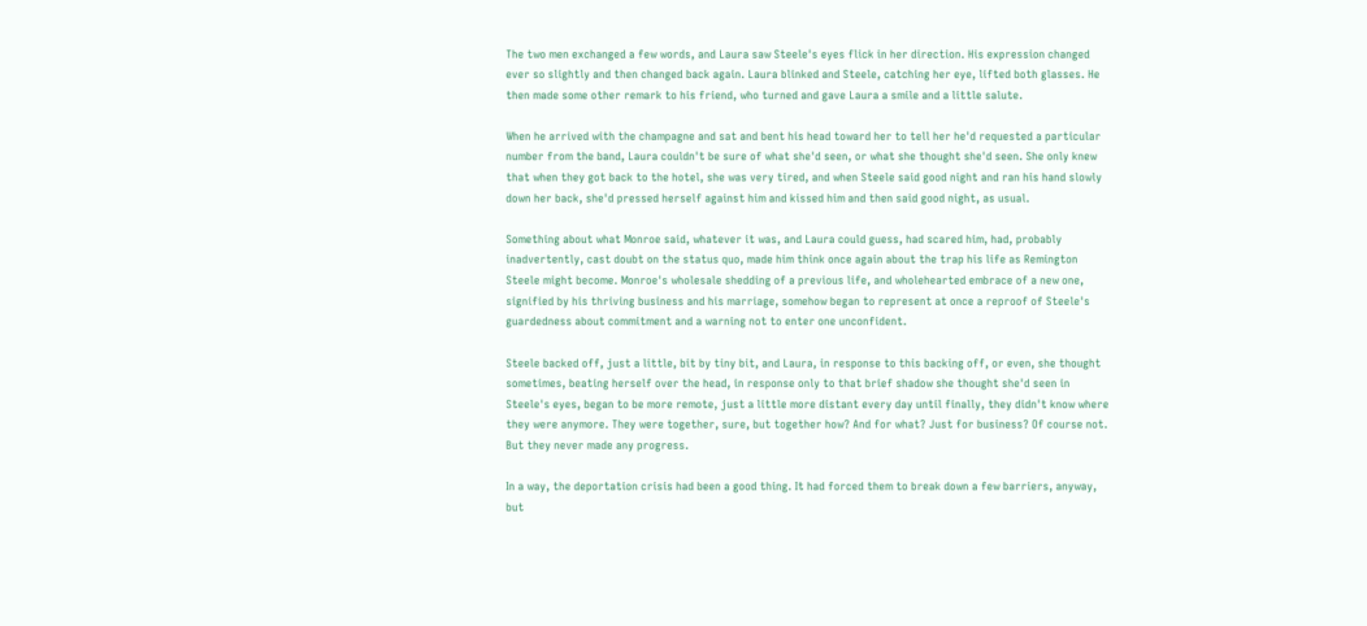The two men exchanged a few words, and Laura saw Steele's eyes flick in her direction. His expression changed ever so slightly and then changed back again. Laura blinked and Steele, catching her eye, lifted both glasses. He then made some other remark to his friend, who turned and gave Laura a smile and a little salute.

When he arrived with the champagne and sat and bent his head toward her to tell her he'd requested a particular number from the band, Laura couldn't be sure of what she'd seen, or what she thought she'd seen. She only knew that when they got back to the hotel, she was very tired, and when Steele said good night and ran his hand slowly down her back, she'd pressed herself against him and kissed him and then said good night, as usual.

Something about what Monroe said, whatever it was, and Laura could guess, had scared him, had, probably inadvertently, cast doubt on the status quo, made him think once again about the trap his life as Remington Steele might become. Monroe's wholesale shedding of a previous life, and wholehearted embrace of a new one, signified by his thriving business and his marriage, somehow began to represent at once a reproof of Steele's guardedness about commitment and a warning not to enter one unconfident.

Steele backed off, just a little, bit by tiny bit, and Laura, in response to this backing off, or even, she thought sometimes, beating herself over the head, in response only to that brief shadow she thought she'd seen in Steele's eyes, began to be more remote, just a little more distant every day until finally, they didn't know where they were anymore. They were together, sure, but together how? And for what? Just for business? Of course not. But they never made any progress.

In a way, the deportation crisis had been a good thing. It had forced them to break down a few barriers, anyway, but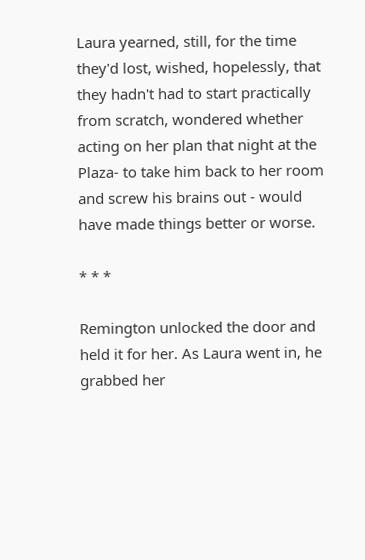Laura yearned, still, for the time they'd lost, wished, hopelessly, that they hadn't had to start practically from scratch, wondered whether acting on her plan that night at the Plaza- to take him back to her room and screw his brains out - would have made things better or worse.

* * *

Remington unlocked the door and held it for her. As Laura went in, he grabbed her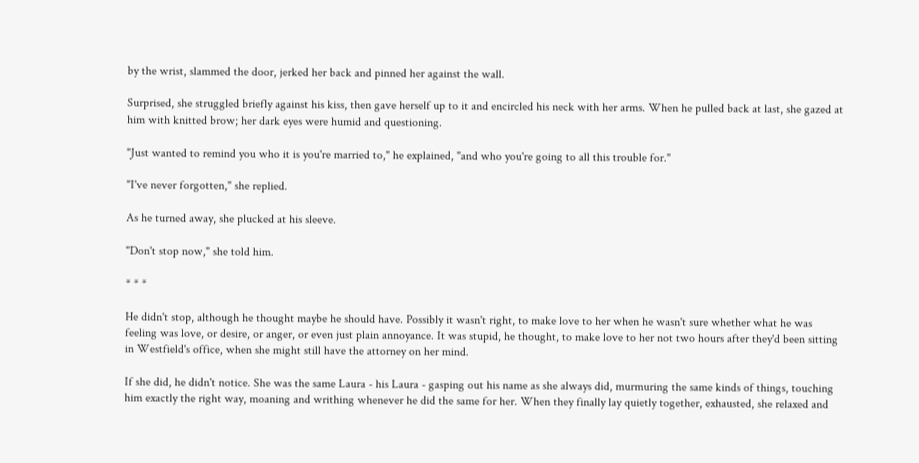by the wrist, slammed the door, jerked her back and pinned her against the wall.

Surprised, she struggled briefly against his kiss, then gave herself up to it and encircled his neck with her arms. When he pulled back at last, she gazed at him with knitted brow; her dark eyes were humid and questioning.

"Just wanted to remind you who it is you're married to," he explained, "and who you're going to all this trouble for."

"I've never forgotten," she replied.

As he turned away, she plucked at his sleeve.

"Don't stop now," she told him.

* * *

He didn't stop, although he thought maybe he should have. Possibly it wasn't right, to make love to her when he wasn't sure whether what he was feeling was love, or desire, or anger, or even just plain annoyance. It was stupid, he thought, to make love to her not two hours after they'd been sitting in Westfield's office, when she might still have the attorney on her mind.

If she did, he didn't notice. She was the same Laura - his Laura - gasping out his name as she always did, murmuring the same kinds of things, touching him exactly the right way, moaning and writhing whenever he did the same for her. When they finally lay quietly together, exhausted, she relaxed and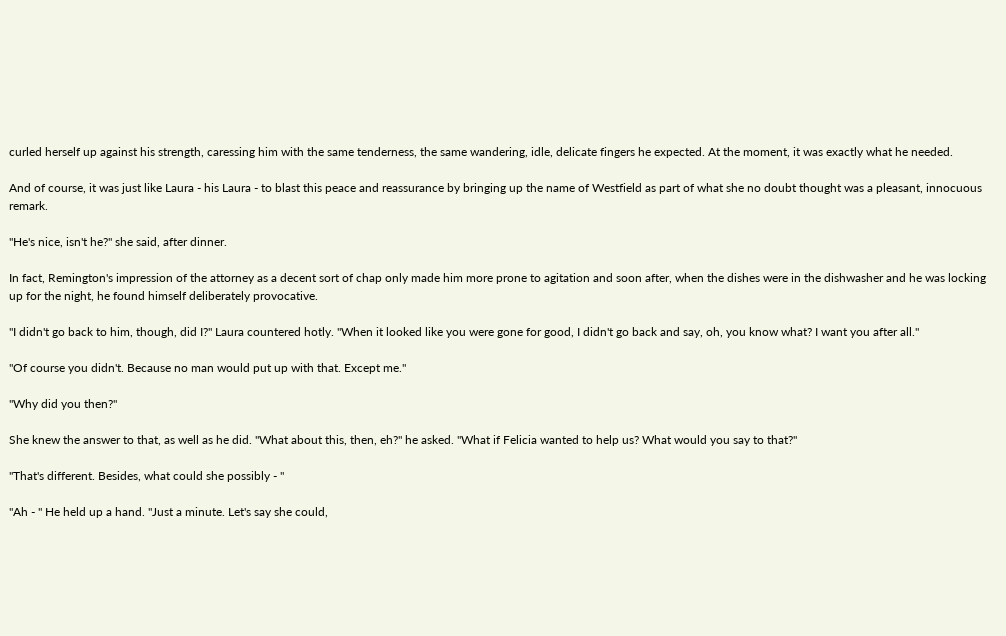curled herself up against his strength, caressing him with the same tenderness, the same wandering, idle, delicate fingers he expected. At the moment, it was exactly what he needed.

And of course, it was just like Laura - his Laura - to blast this peace and reassurance by bringing up the name of Westfield as part of what she no doubt thought was a pleasant, innocuous remark.

"He's nice, isn't he?" she said, after dinner.

In fact, Remington's impression of the attorney as a decent sort of chap only made him more prone to agitation and soon after, when the dishes were in the dishwasher and he was locking up for the night, he found himself deliberately provocative.

"I didn't go back to him, though, did I?" Laura countered hotly. "When it looked like you were gone for good, I didn't go back and say, oh, you know what? I want you after all."

"Of course you didn't. Because no man would put up with that. Except me."

"Why did you then?"

She knew the answer to that, as well as he did. "What about this, then, eh?" he asked. "What if Felicia wanted to help us? What would you say to that?"

"That's different. Besides, what could she possibly - "

"Ah - " He held up a hand. "Just a minute. Let's say she could,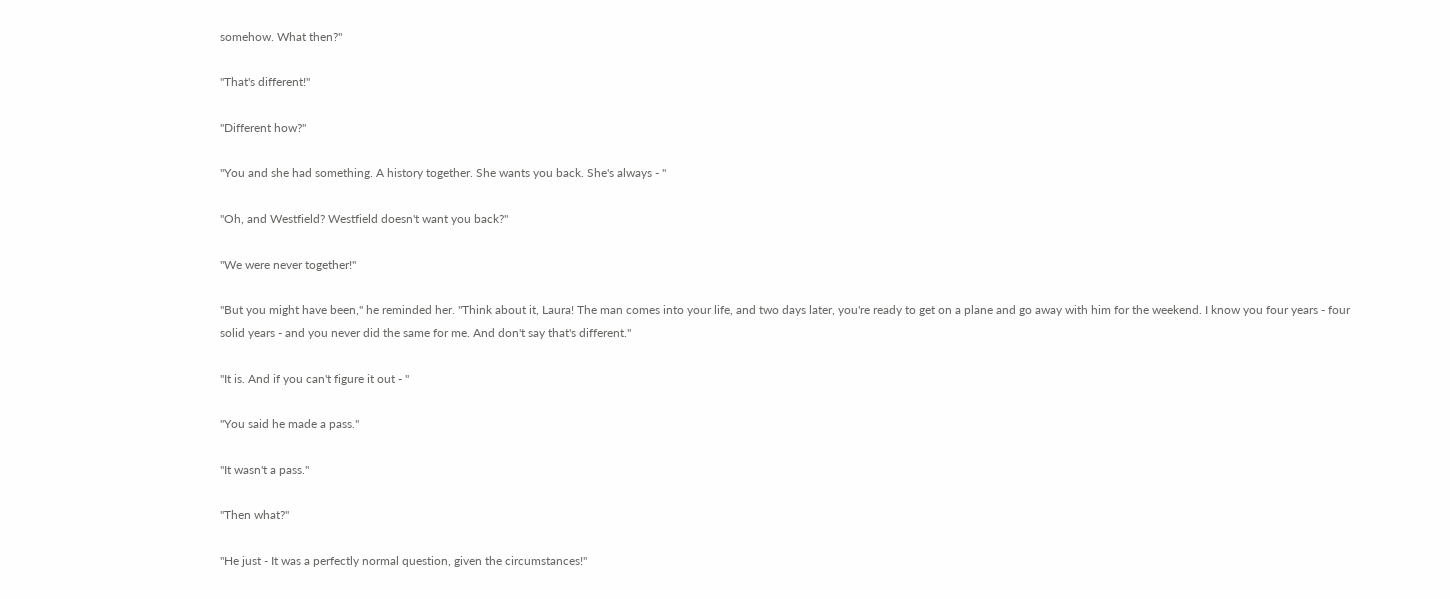somehow. What then?"

"That's different!"

"Different how?"

"You and she had something. A history together. She wants you back. She's always - "

"Oh, and Westfield? Westfield doesn't want you back?"

"We were never together!"

"But you might have been," he reminded her. "Think about it, Laura! The man comes into your life, and two days later, you're ready to get on a plane and go away with him for the weekend. I know you four years - four solid years - and you never did the same for me. And don't say that's different."

"It is. And if you can't figure it out - "

"You said he made a pass."

"It wasn't a pass."

"Then what?"

"He just - It was a perfectly normal question, given the circumstances!"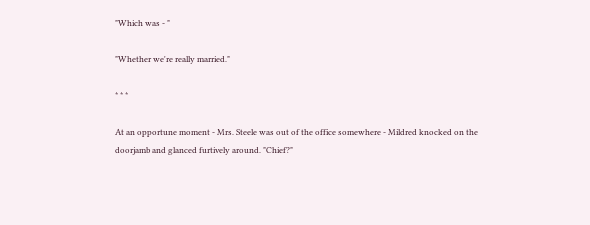"Which was - "

"Whether we're really married."

* * *

At an opportune moment - Mrs. Steele was out of the office somewhere - Mildred knocked on the doorjamb and glanced furtively around. "Chief?"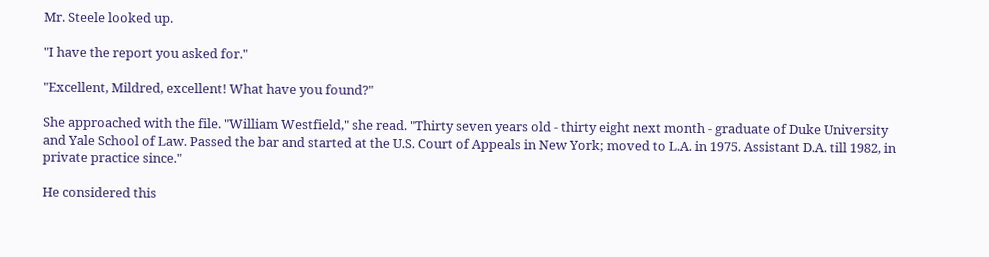Mr. Steele looked up.

"I have the report you asked for."

"Excellent, Mildred, excellent! What have you found?"

She approached with the file. "William Westfield," she read. "Thirty seven years old - thirty eight next month - graduate of Duke University and Yale School of Law. Passed the bar and started at the U.S. Court of Appeals in New York; moved to L.A. in 1975. Assistant D.A. till 1982, in private practice since."

He considered this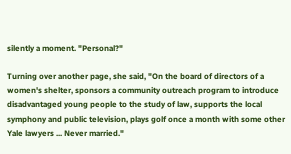silently a moment. "Personal?"

Turning over another page, she said, "On the board of directors of a women's shelter, sponsors a community outreach program to introduce disadvantaged young people to the study of law, supports the local symphony and public television, plays golf once a month with some other Yale lawyers ... Never married."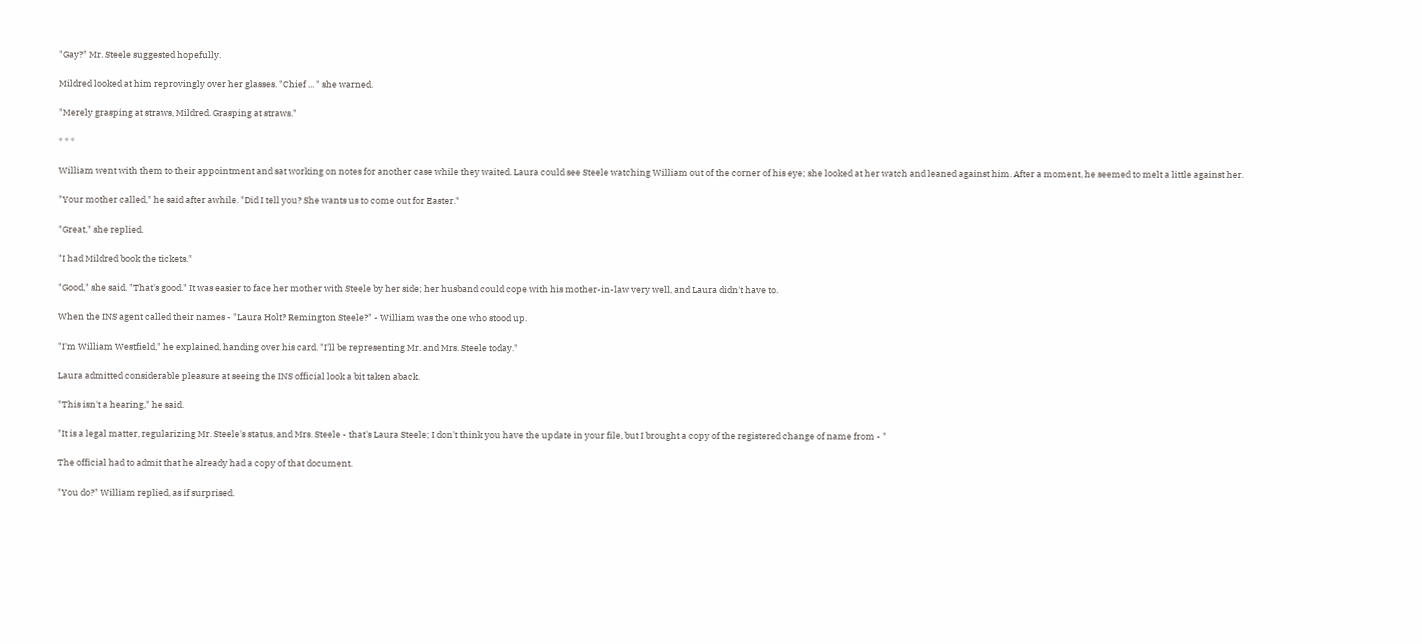"Gay?" Mr. Steele suggested hopefully.

Mildred looked at him reprovingly over her glasses. "Chief ... " she warned.

"Merely grasping at straws, Mildred. Grasping at straws."

* * *

William went with them to their appointment and sat working on notes for another case while they waited. Laura could see Steele watching William out of the corner of his eye; she looked at her watch and leaned against him. After a moment, he seemed to melt a little against her.

"Your mother called," he said after awhile. "Did I tell you? She wants us to come out for Easter."

"Great," she replied.

"I had Mildred book the tickets."

"Good," she said. "That's good." It was easier to face her mother with Steele by her side; her husband could cope with his mother-in-law very well, and Laura didn't have to.

When the INS agent called their names - "Laura Holt? Remington Steele?" - William was the one who stood up.

"I'm William Westfield," he explained, handing over his card. "I'll be representing Mr. and Mrs. Steele today."

Laura admitted considerable pleasure at seeing the INS official look a bit taken aback.

"This isn't a hearing," he said.

"It is a legal matter, regularizing Mr. Steele's status, and Mrs. Steele - that's Laura Steele; I don't think you have the update in your file, but I brought a copy of the registered change of name from - "

The official had to admit that he already had a copy of that document.

"You do?" William replied, as if surprised.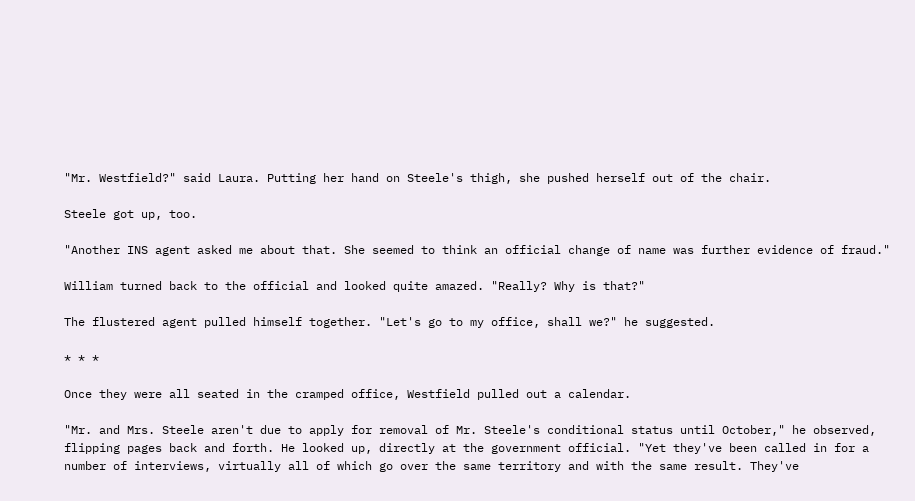"Mr. Westfield?" said Laura. Putting her hand on Steele's thigh, she pushed herself out of the chair.

Steele got up, too.

"Another INS agent asked me about that. She seemed to think an official change of name was further evidence of fraud."

William turned back to the official and looked quite amazed. "Really? Why is that?"

The flustered agent pulled himself together. "Let's go to my office, shall we?" he suggested.

* * *

Once they were all seated in the cramped office, Westfield pulled out a calendar.

"Mr. and Mrs. Steele aren't due to apply for removal of Mr. Steele's conditional status until October," he observed, flipping pages back and forth. He looked up, directly at the government official. "Yet they've been called in for a number of interviews, virtually all of which go over the same territory and with the same result. They've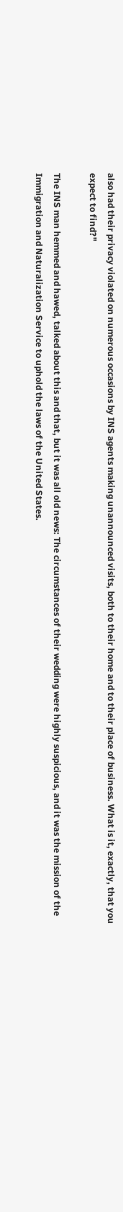also had their privacy violated on numerous occasions by INS agents making unannounced visits, both to their home and to their place of business. What is it, exactly, that you expect to find?"

The INS man hemmed and hawed, talked about this and that, but it was all old news: The circumstances of their wedding were highly suspicious, and it was the mission of the Immigration and Naturalization Service to uphold the laws of the United States.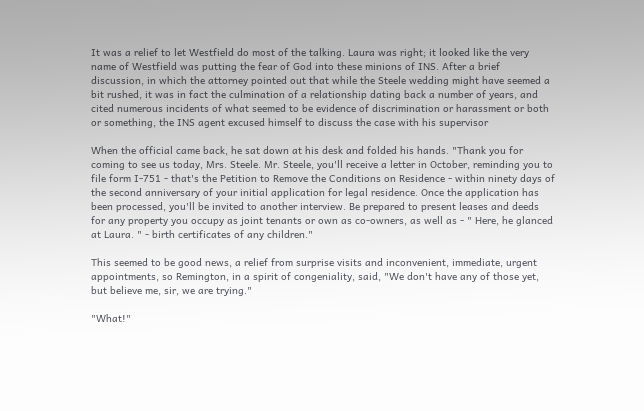It was a relief to let Westfield do most of the talking. Laura was right; it looked like the very name of Westfield was putting the fear of God into these minions of INS. After a brief discussion, in which the attorney pointed out that while the Steele wedding might have seemed a bit rushed, it was in fact the culmination of a relationship dating back a number of years, and cited numerous incidents of what seemed to be evidence of discrimination or harassment or both or something, the INS agent excused himself to discuss the case with his supervisor

When the official came back, he sat down at his desk and folded his hands. "Thank you for coming to see us today, Mrs. Steele. Mr. Steele, you'll receive a letter in October, reminding you to file form I-751 - that's the Petition to Remove the Conditions on Residence - within ninety days of the second anniversary of your initial application for legal residence. Once the application has been processed, you'll be invited to another interview. Be prepared to present leases and deeds for any property you occupy as joint tenants or own as co-owners, as well as - " Here, he glanced at Laura. " - birth certificates of any children."

This seemed to be good news, a relief from surprise visits and inconvenient, immediate, urgent appointments, so Remington, in a spirit of congeniality, said, "We don't have any of those yet, but believe me, sir, we are trying."

"What!"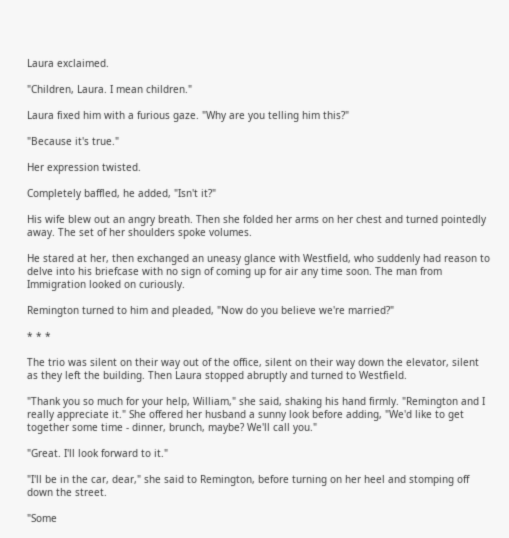Laura exclaimed.

"Children, Laura. I mean children."

Laura fixed him with a furious gaze. "Why are you telling him this?"

"Because it's true."

Her expression twisted.

Completely baffled, he added, "Isn't it?"

His wife blew out an angry breath. Then she folded her arms on her chest and turned pointedly away. The set of her shoulders spoke volumes.

He stared at her, then exchanged an uneasy glance with Westfield, who suddenly had reason to delve into his briefcase with no sign of coming up for air any time soon. The man from Immigration looked on curiously.

Remington turned to him and pleaded, "Now do you believe we're married?"

* * *

The trio was silent on their way out of the office, silent on their way down the elevator, silent as they left the building. Then Laura stopped abruptly and turned to Westfield.

"Thank you so much for your help, William," she said, shaking his hand firmly. "Remington and I really appreciate it." She offered her husband a sunny look before adding, "We'd like to get together some time - dinner, brunch, maybe? We'll call you."

"Great. I'll look forward to it."

"I'll be in the car, dear," she said to Remington, before turning on her heel and stomping off down the street.

"Some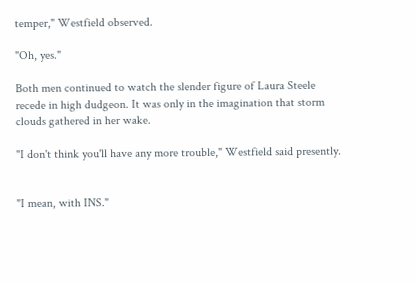temper," Westfield observed.

"Oh, yes."

Both men continued to watch the slender figure of Laura Steele recede in high dudgeon. It was only in the imagination that storm clouds gathered in her wake.

"I don't think you'll have any more trouble," Westfield said presently.


"I mean, with INS."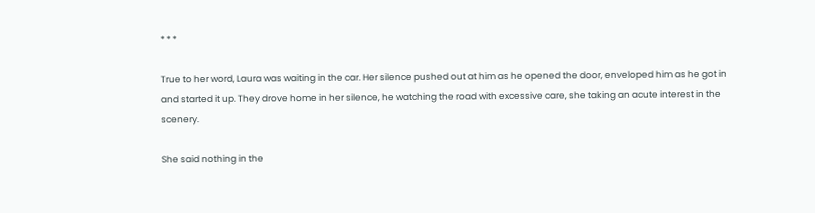* * *

True to her word, Laura was waiting in the car. Her silence pushed out at him as he opened the door, enveloped him as he got in and started it up. They drove home in her silence, he watching the road with excessive care, she taking an acute interest in the scenery.

She said nothing in the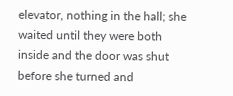elevator, nothing in the hall; she waited until they were both inside and the door was shut before she turned and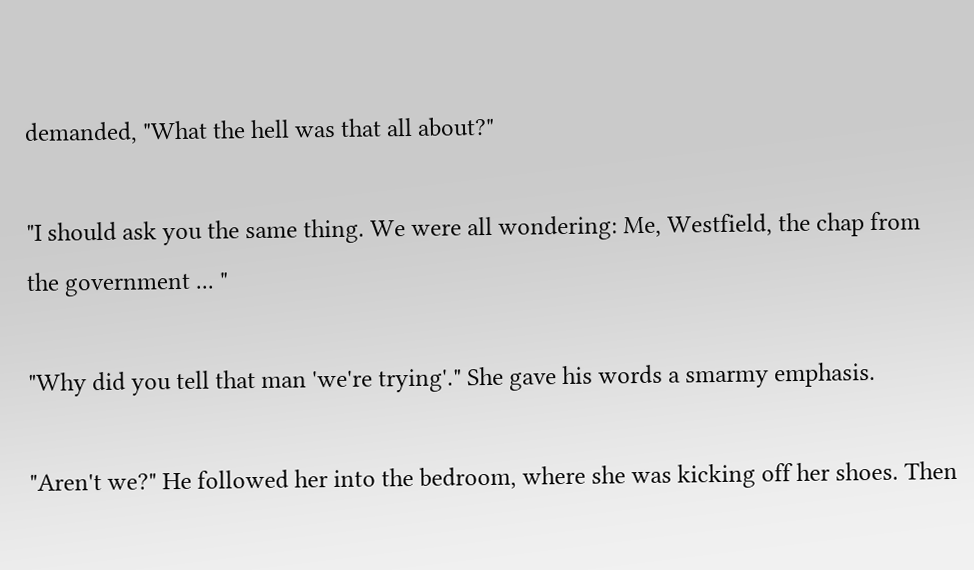demanded, "What the hell was that all about?"

"I should ask you the same thing. We were all wondering: Me, Westfield, the chap from the government ... "

"Why did you tell that man 'we're trying'." She gave his words a smarmy emphasis.

"Aren't we?" He followed her into the bedroom, where she was kicking off her shoes. Then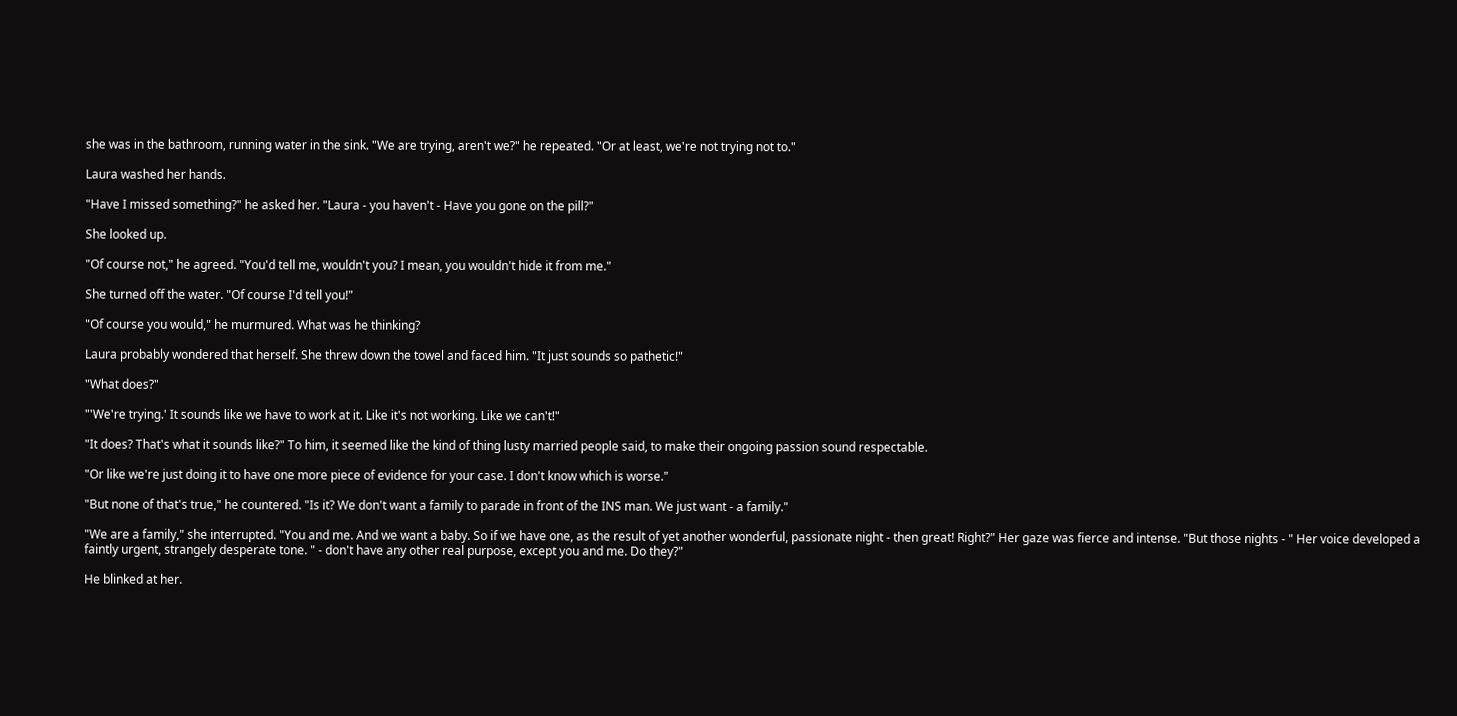she was in the bathroom, running water in the sink. "We are trying, aren't we?" he repeated. "Or at least, we're not trying not to."

Laura washed her hands.

"Have I missed something?" he asked her. "Laura - you haven't - Have you gone on the pill?"

She looked up.

"Of course not," he agreed. "You'd tell me, wouldn't you? I mean, you wouldn't hide it from me."

She turned off the water. "Of course I'd tell you!"

"Of course you would," he murmured. What was he thinking?

Laura probably wondered that herself. She threw down the towel and faced him. "It just sounds so pathetic!"

"What does?"

"'We're trying.' It sounds like we have to work at it. Like it's not working. Like we can't!"

"It does? That's what it sounds like?" To him, it seemed like the kind of thing lusty married people said, to make their ongoing passion sound respectable.

"Or like we're just doing it to have one more piece of evidence for your case. I don't know which is worse."

"But none of that's true," he countered. "Is it? We don't want a family to parade in front of the INS man. We just want - a family."

"We are a family," she interrupted. "You and me. And we want a baby. So if we have one, as the result of yet another wonderful, passionate night - then great! Right?" Her gaze was fierce and intense. "But those nights - " Her voice developed a faintly urgent, strangely desperate tone. " - don't have any other real purpose, except you and me. Do they?"

He blinked at her.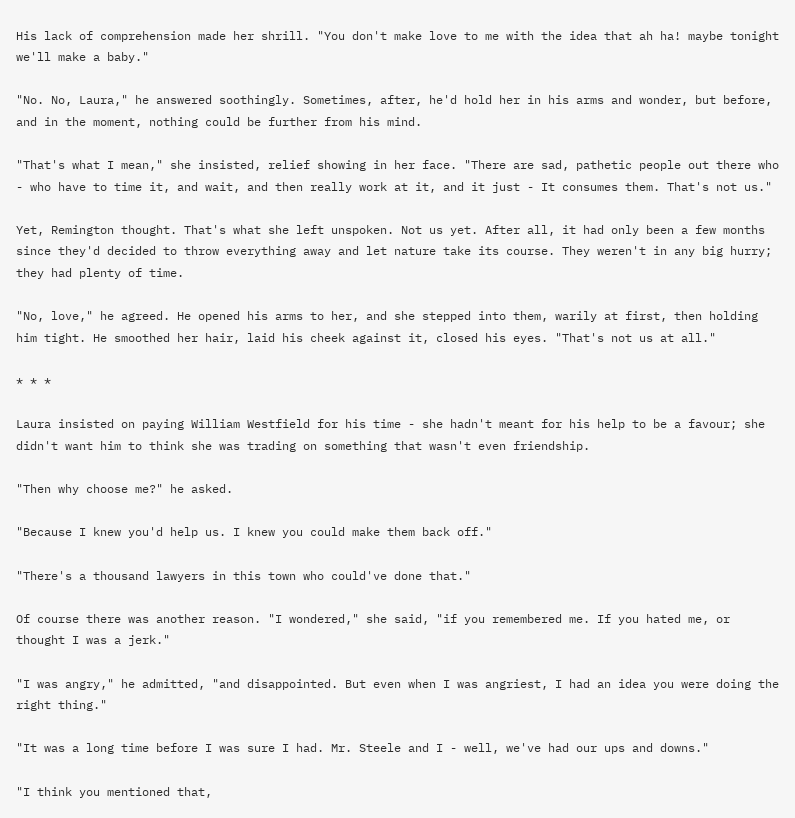His lack of comprehension made her shrill. "You don't make love to me with the idea that ah ha! maybe tonight we'll make a baby."

"No. No, Laura," he answered soothingly. Sometimes, after, he'd hold her in his arms and wonder, but before, and in the moment, nothing could be further from his mind.

"That's what I mean," she insisted, relief showing in her face. "There are sad, pathetic people out there who - who have to time it, and wait, and then really work at it, and it just - It consumes them. That's not us."

Yet, Remington thought. That's what she left unspoken. Not us yet. After all, it had only been a few months since they'd decided to throw everything away and let nature take its course. They weren't in any big hurry; they had plenty of time.

"No, love," he agreed. He opened his arms to her, and she stepped into them, warily at first, then holding him tight. He smoothed her hair, laid his cheek against it, closed his eyes. "That's not us at all."

* * *

Laura insisted on paying William Westfield for his time - she hadn't meant for his help to be a favour; she didn't want him to think she was trading on something that wasn't even friendship.

"Then why choose me?" he asked.

"Because I knew you'd help us. I knew you could make them back off."

"There's a thousand lawyers in this town who could've done that."

Of course there was another reason. "I wondered," she said, "if you remembered me. If you hated me, or thought I was a jerk."

"I was angry," he admitted, "and disappointed. But even when I was angriest, I had an idea you were doing the right thing."

"It was a long time before I was sure I had. Mr. Steele and I - well, we've had our ups and downs."

"I think you mentioned that,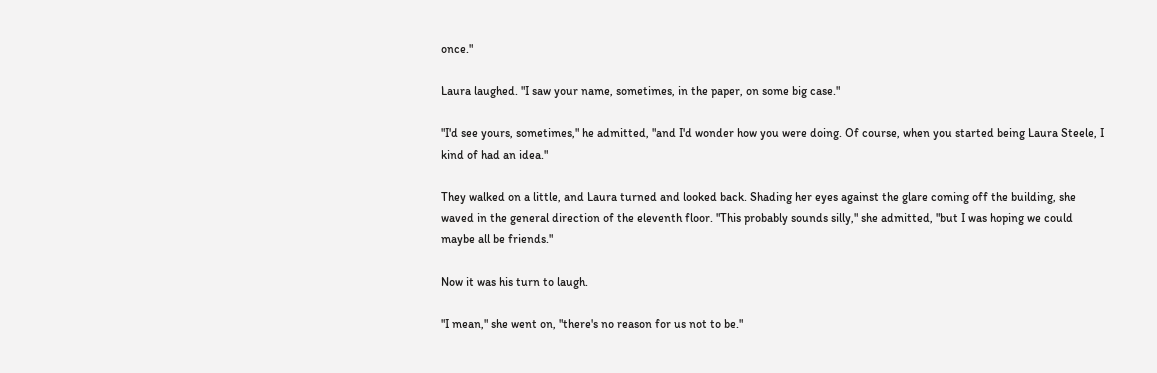once."

Laura laughed. "I saw your name, sometimes, in the paper, on some big case."

"I'd see yours, sometimes," he admitted, "and I'd wonder how you were doing. Of course, when you started being Laura Steele, I kind of had an idea."

They walked on a little, and Laura turned and looked back. Shading her eyes against the glare coming off the building, she waved in the general direction of the eleventh floor. "This probably sounds silly," she admitted, "but I was hoping we could maybe all be friends."

Now it was his turn to laugh.

"I mean," she went on, "there's no reason for us not to be."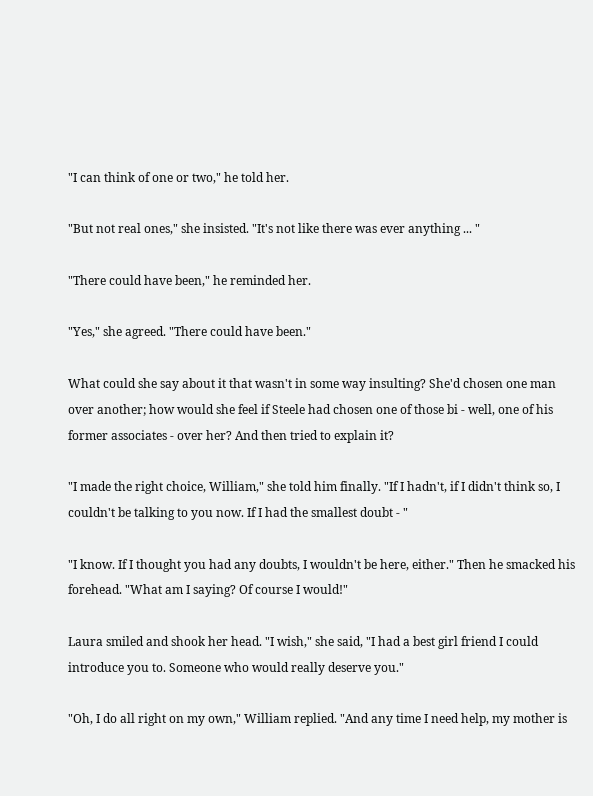"I can think of one or two," he told her.

"But not real ones," she insisted. "It's not like there was ever anything ... "

"There could have been," he reminded her.

"Yes," she agreed. "There could have been."

What could she say about it that wasn't in some way insulting? She'd chosen one man over another; how would she feel if Steele had chosen one of those bi - well, one of his former associates - over her? And then tried to explain it?

"I made the right choice, William," she told him finally. "If I hadn't, if I didn't think so, I couldn't be talking to you now. If I had the smallest doubt - "

"I know. If I thought you had any doubts, I wouldn't be here, either." Then he smacked his forehead. "What am I saying? Of course I would!"

Laura smiled and shook her head. "I wish," she said, "I had a best girl friend I could introduce you to. Someone who would really deserve you."

"Oh, I do all right on my own," William replied. "And any time I need help, my mother is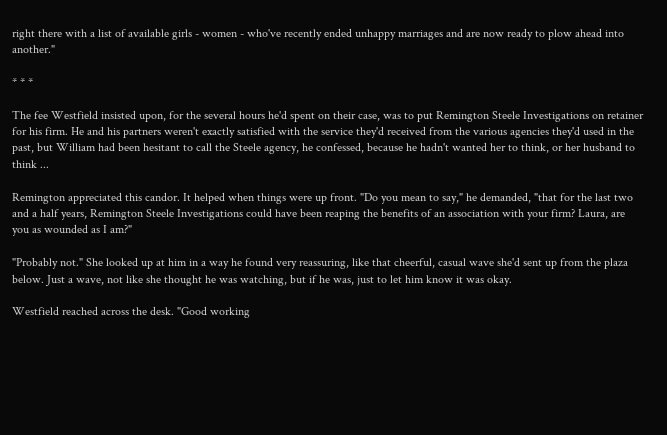right there with a list of available girls - women - who've recently ended unhappy marriages and are now ready to plow ahead into another."

* * *

The fee Westfield insisted upon, for the several hours he'd spent on their case, was to put Remington Steele Investigations on retainer for his firm. He and his partners weren't exactly satisfied with the service they'd received from the various agencies they'd used in the past, but William had been hesitant to call the Steele agency, he confessed, because he hadn't wanted her to think, or her husband to think ...

Remington appreciated this candor. It helped when things were up front. "Do you mean to say," he demanded, "that for the last two and a half years, Remington Steele Investigations could have been reaping the benefits of an association with your firm? Laura, are you as wounded as I am?"

"Probably not." She looked up at him in a way he found very reassuring, like that cheerful, casual wave she'd sent up from the plaza below. Just a wave, not like she thought he was watching, but if he was, just to let him know it was okay.

Westfield reached across the desk. "Good working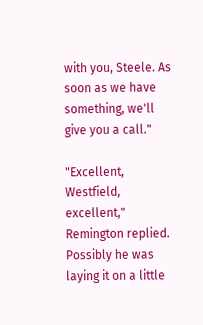with you, Steele. As soon as we have something, we'll give you a call."

"Excellent, Westfield, excellent," Remington replied. Possibly he was laying it on a little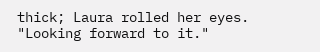thick; Laura rolled her eyes. "Looking forward to it."